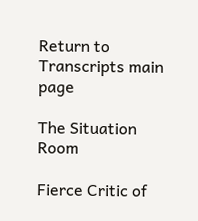Return to Transcripts main page

The Situation Room

Fierce Critic of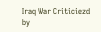Iraq War Criticiezd by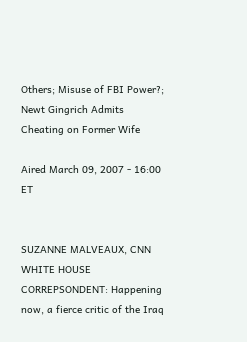Others; Misuse of FBI Power?; Newt Gingrich Admits Cheating on Former Wife

Aired March 09, 2007 - 16:00   ET


SUZANNE MALVEAUX, CNN WHITE HOUSE CORREPSONDENT: Happening now, a fierce critic of the Iraq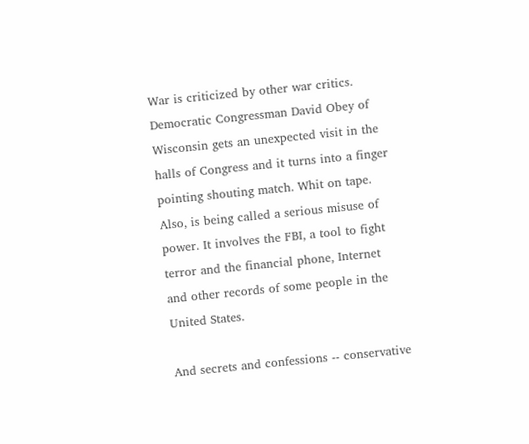War is criticized by other war critics. Democratic Congressman David Obey of Wisconsin gets an unexpected visit in the halls of Congress and it turns into a finger pointing shouting match. Whit on tape.
Also, is being called a serious misuse of power. It involves the FBI, a tool to fight terror and the financial phone, Internet and other records of some people in the United States.

And secrets and confessions -- conservative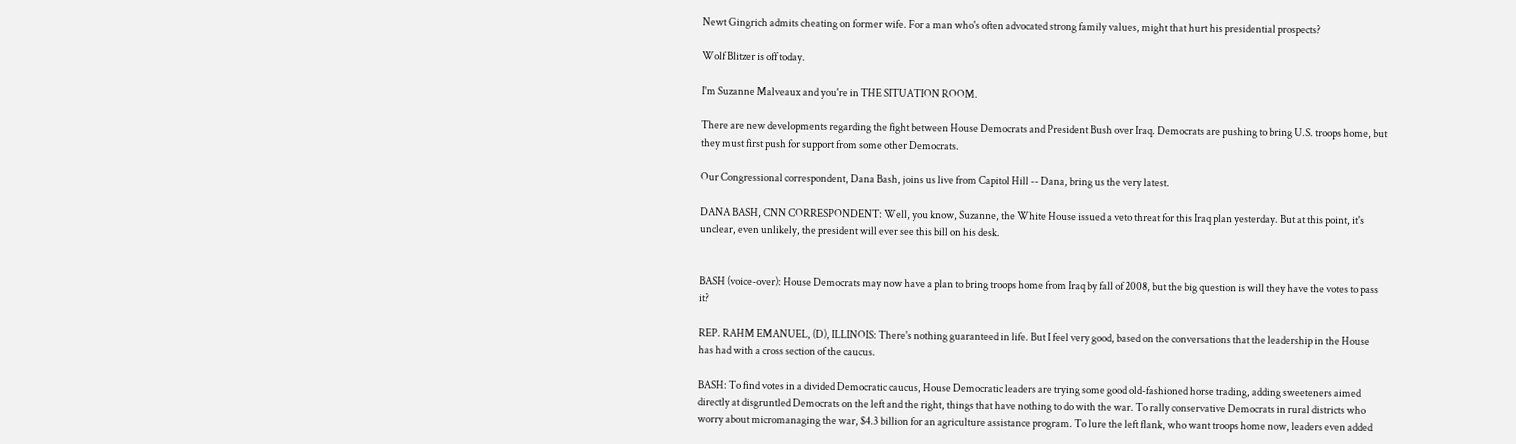Newt Gingrich admits cheating on former wife. For a man who's often advocated strong family values, might that hurt his presidential prospects?

Wolf Blitzer is off today.

I'm Suzanne Malveaux and you're in THE SITUATION ROOM.

There are new developments regarding the fight between House Democrats and President Bush over Iraq. Democrats are pushing to bring U.S. troops home, but they must first push for support from some other Democrats.

Our Congressional correspondent, Dana Bash, joins us live from Capitol Hill -- Dana, bring us the very latest.

DANA BASH, CNN CORRESPONDENT: Well, you know, Suzanne, the White House issued a veto threat for this Iraq plan yesterday. But at this point, it's unclear, even unlikely, the president will ever see this bill on his desk.


BASH (voice-over): House Democrats may now have a plan to bring troops home from Iraq by fall of 2008, but the big question is will they have the votes to pass it?

REP. RAHM EMANUEL, (D), ILLINOIS: There's nothing guaranteed in life. But I feel very good, based on the conversations that the leadership in the House has had with a cross section of the caucus.

BASH: To find votes in a divided Democratic caucus, House Democratic leaders are trying some good old-fashioned horse trading, adding sweeteners aimed directly at disgruntled Democrats on the left and the right, things that have nothing to do with the war. To rally conservative Democrats in rural districts who worry about micromanaging the war, $4.3 billion for an agriculture assistance program. To lure the left flank, who want troops home now, leaders even added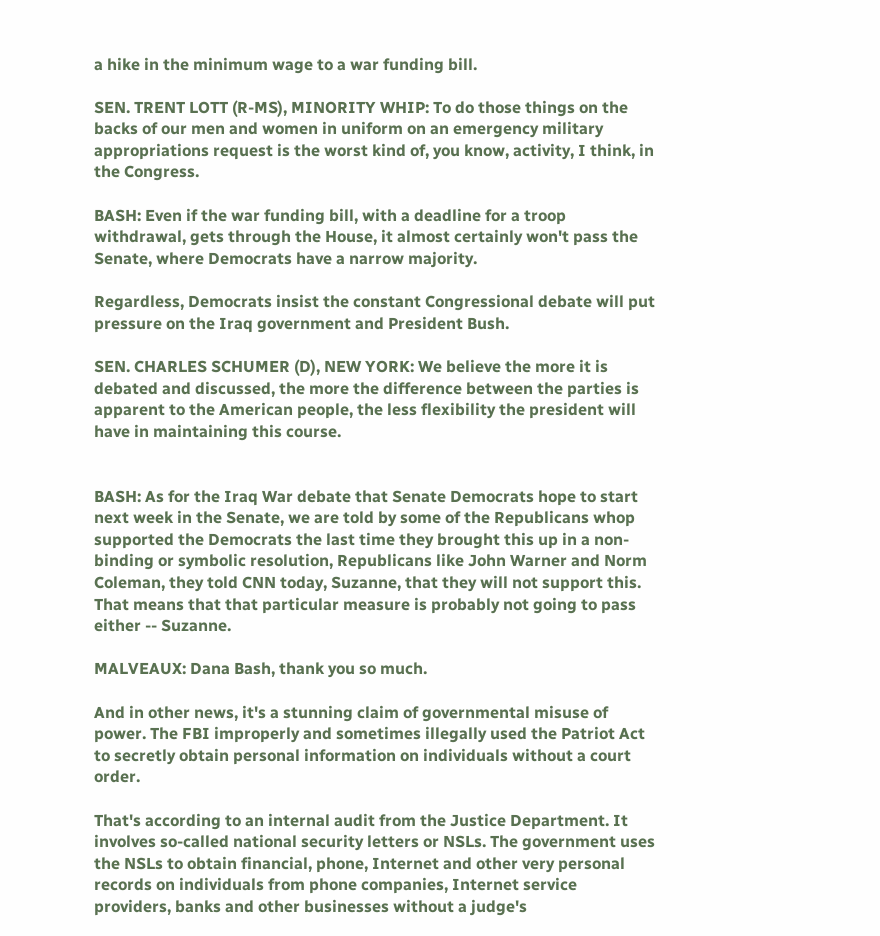a hike in the minimum wage to a war funding bill.

SEN. TRENT LOTT (R-MS), MINORITY WHIP: To do those things on the backs of our men and women in uniform on an emergency military appropriations request is the worst kind of, you know, activity, I think, in the Congress.

BASH: Even if the war funding bill, with a deadline for a troop withdrawal, gets through the House, it almost certainly won't pass the Senate, where Democrats have a narrow majority.

Regardless, Democrats insist the constant Congressional debate will put pressure on the Iraq government and President Bush.

SEN. CHARLES SCHUMER (D), NEW YORK: We believe the more it is debated and discussed, the more the difference between the parties is apparent to the American people, the less flexibility the president will have in maintaining this course.


BASH: As for the Iraq War debate that Senate Democrats hope to start next week in the Senate, we are told by some of the Republicans whop supported the Democrats the last time they brought this up in a non-binding or symbolic resolution, Republicans like John Warner and Norm Coleman, they told CNN today, Suzanne, that they will not support this. That means that that particular measure is probably not going to pass either -- Suzanne.

MALVEAUX: Dana Bash, thank you so much.

And in other news, it's a stunning claim of governmental misuse of power. The FBI improperly and sometimes illegally used the Patriot Act to secretly obtain personal information on individuals without a court order.

That's according to an internal audit from the Justice Department. It involves so-called national security letters or NSLs. The government uses the NSLs to obtain financial, phone, Internet and other very personal records on individuals from phone companies, Internet service providers, banks and other businesses without a judge's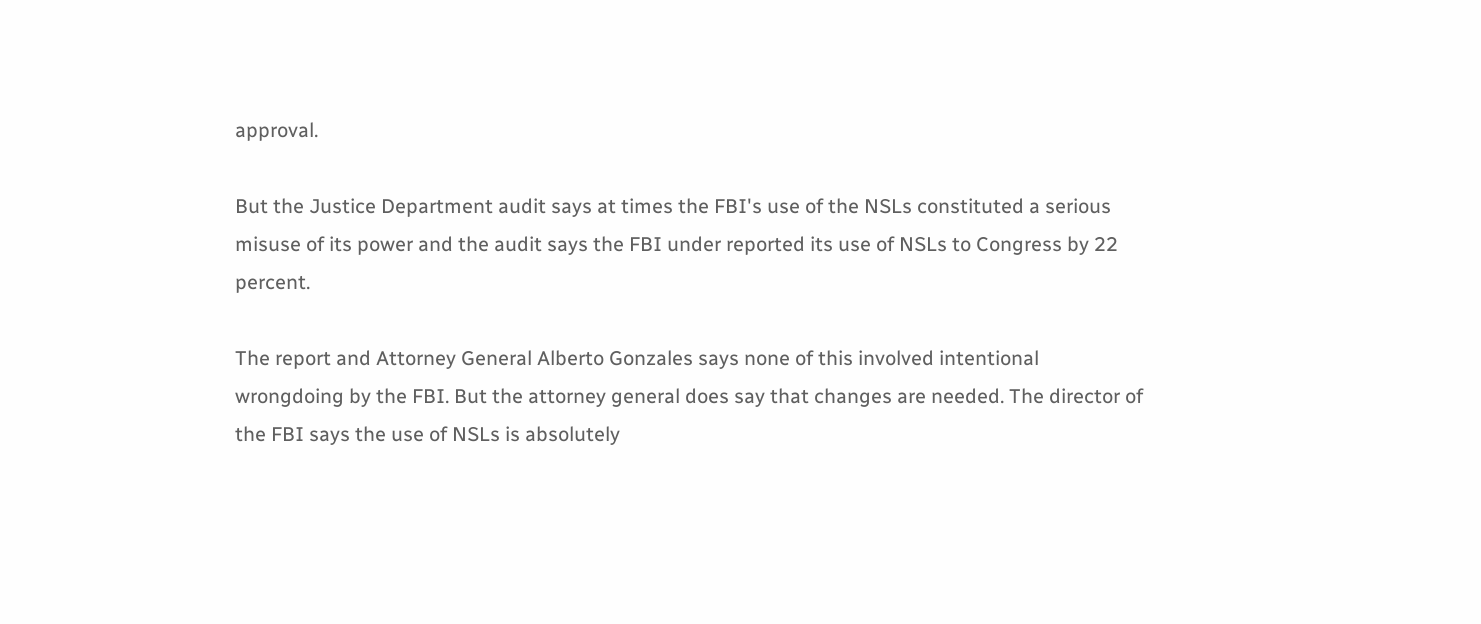approval.

But the Justice Department audit says at times the FBI's use of the NSLs constituted a serious misuse of its power and the audit says the FBI under reported its use of NSLs to Congress by 22 percent.

The report and Attorney General Alberto Gonzales says none of this involved intentional wrongdoing by the FBI. But the attorney general does say that changes are needed. The director of the FBI says the use of NSLs is absolutely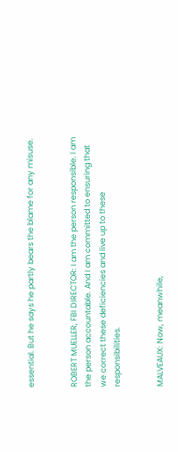essential. But he says he partly bears the blame for any misuse.


ROBERT MUELLER, FBI DIRECTOR: I am the person responsible. I am the person accountable. And I am committed to ensuring that we correct these deficiencies and live up to these responsibilities.


MALVEAUX: Now, meanwhile,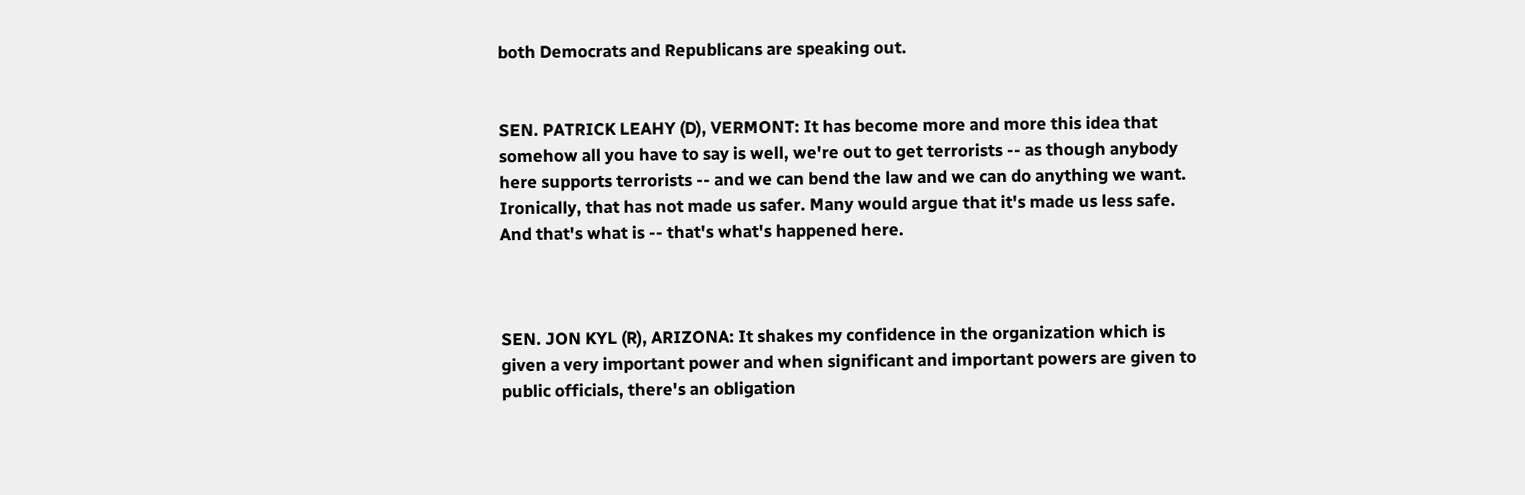both Democrats and Republicans are speaking out.


SEN. PATRICK LEAHY (D), VERMONT: It has become more and more this idea that somehow all you have to say is well, we're out to get terrorists -- as though anybody here supports terrorists -- and we can bend the law and we can do anything we want. Ironically, that has not made us safer. Many would argue that it's made us less safe. And that's what is -- that's what's happened here.



SEN. JON KYL (R), ARIZONA: It shakes my confidence in the organization which is given a very important power and when significant and important powers are given to public officials, there's an obligation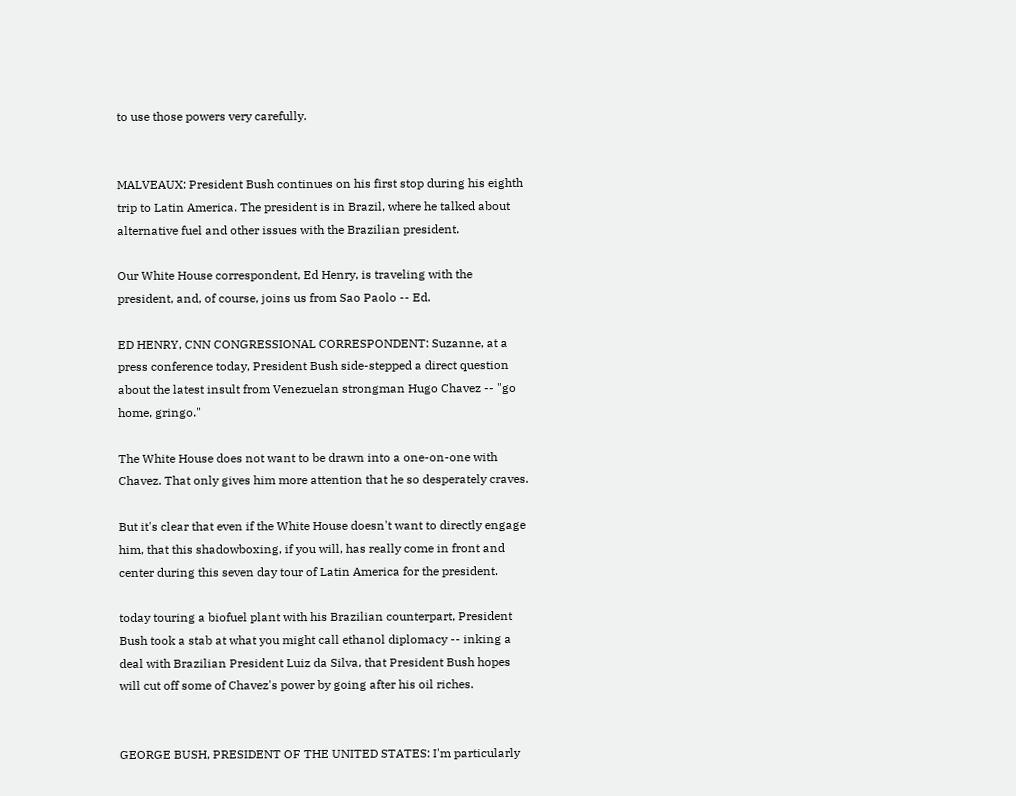to use those powers very carefully.


MALVEAUX: President Bush continues on his first stop during his eighth trip to Latin America. The president is in Brazil, where he talked about alternative fuel and other issues with the Brazilian president.

Our White House correspondent, Ed Henry, is traveling with the president, and, of course, joins us from Sao Paolo -- Ed.

ED HENRY, CNN CONGRESSIONAL CORRESPONDENT: Suzanne, at a press conference today, President Bush side-stepped a direct question about the latest insult from Venezuelan strongman Hugo Chavez -- "go home, gringo."

The White House does not want to be drawn into a one-on-one with Chavez. That only gives him more attention that he so desperately craves.

But it's clear that even if the White House doesn't want to directly engage him, that this shadowboxing, if you will, has really come in front and center during this seven day tour of Latin America for the president.

today touring a biofuel plant with his Brazilian counterpart, President Bush took a stab at what you might call ethanol diplomacy -- inking a deal with Brazilian President Luiz da Silva, that President Bush hopes will cut off some of Chavez's power by going after his oil riches.


GEORGE BUSH, PRESIDENT OF THE UNITED STATES: I'm particularly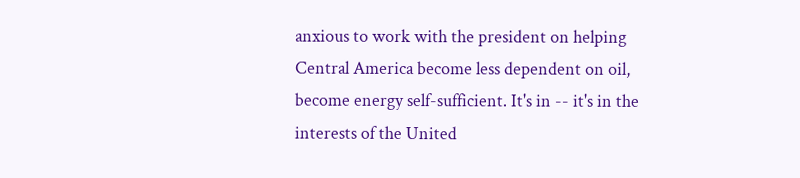anxious to work with the president on helping Central America become less dependent on oil, become energy self-sufficient. It's in -- it's in the interests of the United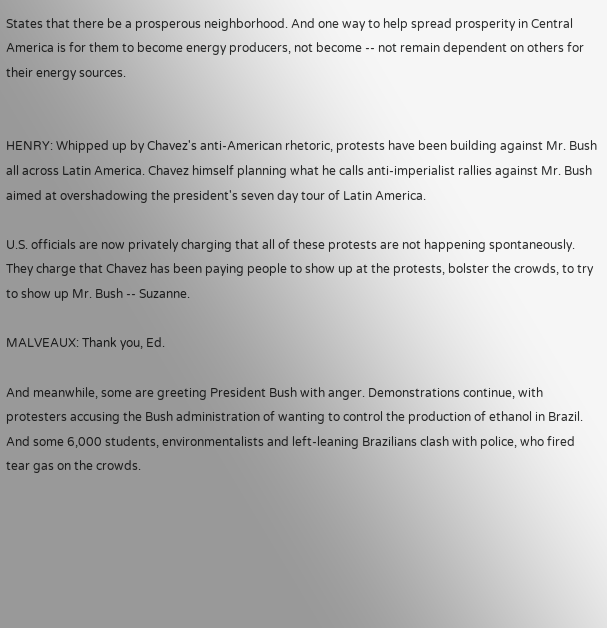States that there be a prosperous neighborhood. And one way to help spread prosperity in Central America is for them to become energy producers, not become -- not remain dependent on others for their energy sources.


HENRY: Whipped up by Chavez's anti-American rhetoric, protests have been building against Mr. Bush all across Latin America. Chavez himself planning what he calls anti-imperialist rallies against Mr. Bush aimed at overshadowing the president's seven day tour of Latin America.

U.S. officials are now privately charging that all of these protests are not happening spontaneously. They charge that Chavez has been paying people to show up at the protests, bolster the crowds, to try to show up Mr. Bush -- Suzanne.

MALVEAUX: Thank you, Ed.

And meanwhile, some are greeting President Bush with anger. Demonstrations continue, with protesters accusing the Bush administration of wanting to control the production of ethanol in Brazil. And some 6,000 students, environmentalists and left-leaning Brazilians clash with police, who fired tear gas on the crowds.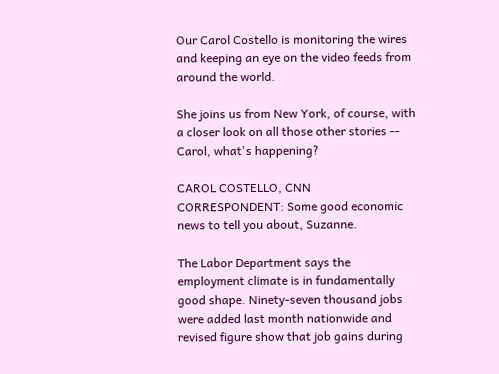Our Carol Costello is monitoring the wires and keeping an eye on the video feeds from around the world.

She joins us from New York, of course, with a closer look on all those other stories -- Carol, what's happening?

CAROL COSTELLO, CNN CORRESPONDENT: Some good economic news to tell you about, Suzanne.

The Labor Department says the employment climate is in fundamentally good shape. Ninety-seven thousand jobs were added last month nationwide and revised figure show that job gains during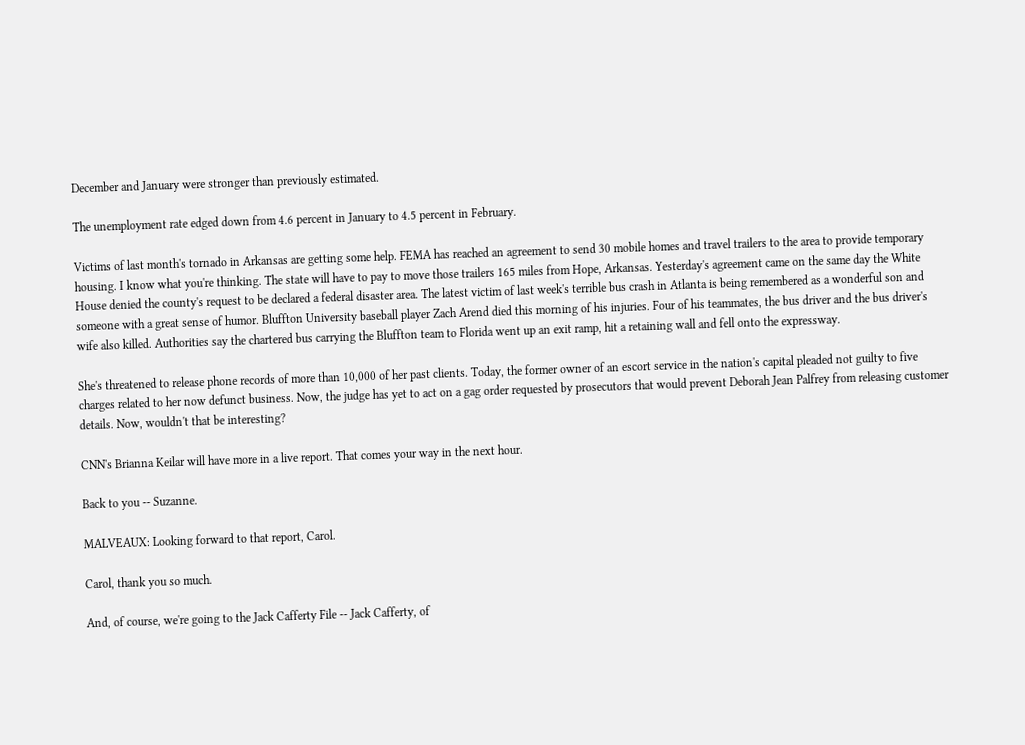December and January were stronger than previously estimated.

The unemployment rate edged down from 4.6 percent in January to 4.5 percent in February.

Victims of last month's tornado in Arkansas are getting some help. FEMA has reached an agreement to send 30 mobile homes and travel trailers to the area to provide temporary housing. I know what you're thinking. The state will have to pay to move those trailers 165 miles from Hope, Arkansas. Yesterday's agreement came on the same day the White House denied the county's request to be declared a federal disaster area. The latest victim of last week's terrible bus crash in Atlanta is being remembered as a wonderful son and someone with a great sense of humor. Bluffton University baseball player Zach Arend died this morning of his injuries. Four of his teammates, the bus driver and the bus driver's wife also killed. Authorities say the chartered bus carrying the Bluffton team to Florida went up an exit ramp, hit a retaining wall and fell onto the expressway.

She's threatened to release phone records of more than 10,000 of her past clients. Today, the former owner of an escort service in the nation's capital pleaded not guilty to five charges related to her now defunct business. Now, the judge has yet to act on a gag order requested by prosecutors that would prevent Deborah Jean Palfrey from releasing customer details. Now, wouldn't that be interesting?

CNN's Brianna Keilar will have more in a live report. That comes your way in the next hour.

Back to you -- Suzanne.

MALVEAUX: Looking forward to that report, Carol.

Carol, thank you so much.

And, of course, we're going to the Jack Cafferty File -- Jack Cafferty, of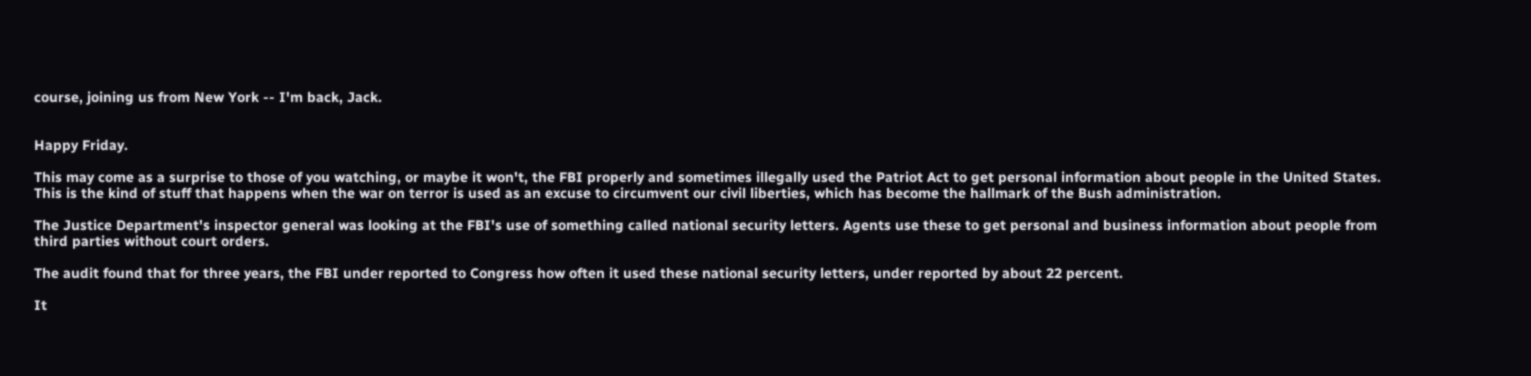course, joining us from New York -- I'm back, Jack.


Happy Friday.

This may come as a surprise to those of you watching, or maybe it won't, the FBI properly and sometimes illegally used the Patriot Act to get personal information about people in the United States. This is the kind of stuff that happens when the war on terror is used as an excuse to circumvent our civil liberties, which has become the hallmark of the Bush administration.

The Justice Department's inspector general was looking at the FBI's use of something called national security letters. Agents use these to get personal and business information about people from third parties without court orders.

The audit found that for three years, the FBI under reported to Congress how often it used these national security letters, under reported by about 22 percent.

It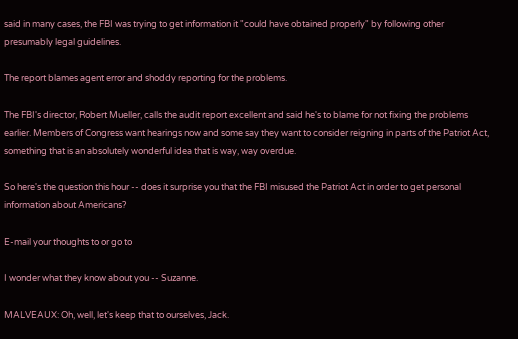said in many cases, the FBI was trying to get information it "could have obtained properly" by following other presumably legal guidelines.

The report blames agent error and shoddy reporting for the problems.

The FBI's director, Robert Mueller, calls the audit report excellent and said he's to blame for not fixing the problems earlier. Members of Congress want hearings now and some say they want to consider reigning in parts of the Patriot Act, something that is an absolutely wonderful idea that is way, way overdue.

So here's the question this hour -- does it surprise you that the FBI misused the Patriot Act in order to get personal information about Americans?

E-mail your thoughts to or go to

I wonder what they know about you -- Suzanne.

MALVEAUX: Oh, well, let's keep that to ourselves, Jack.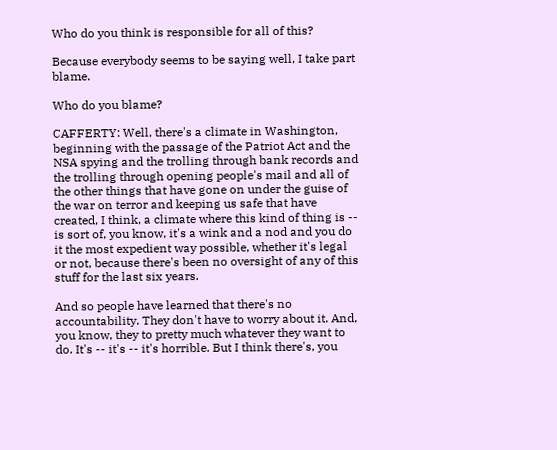Who do you think is responsible for all of this?

Because everybody seems to be saying well, I take part blame.

Who do you blame?

CAFFERTY: Well, there's a climate in Washington, beginning with the passage of the Patriot Act and the NSA spying and the trolling through bank records and the trolling through opening people's mail and all of the other things that have gone on under the guise of the war on terror and keeping us safe that have created, I think, a climate where this kind of thing is -- is sort of, you know, it's a wink and a nod and you do it the most expedient way possible, whether it's legal or not, because there's been no oversight of any of this stuff for the last six years.

And so people have learned that there's no accountability. They don't have to worry about it. And, you know, they to pretty much whatever they want to do. It's -- it's -- it's horrible. But I think there's, you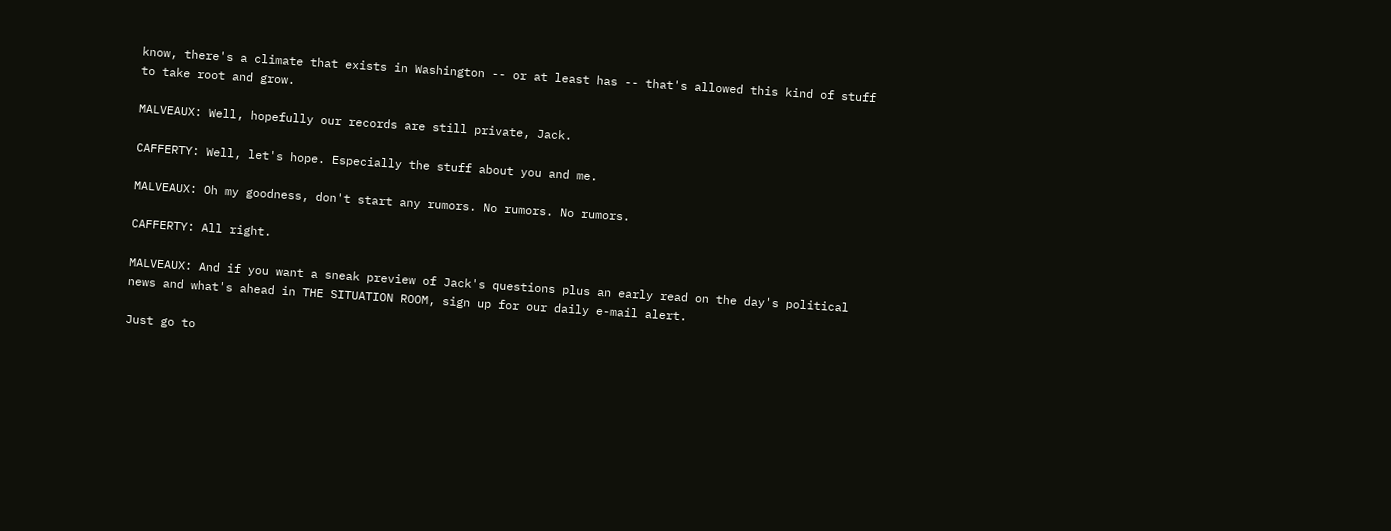know, there's a climate that exists in Washington -- or at least has -- that's allowed this kind of stuff to take root and grow.

MALVEAUX: Well, hopefully our records are still private, Jack.

CAFFERTY: Well, let's hope. Especially the stuff about you and me.

MALVEAUX: Oh my goodness, don't start any rumors. No rumors. No rumors.

CAFFERTY: All right.

MALVEAUX: And if you want a sneak preview of Jack's questions plus an early read on the day's political news and what's ahead in THE SITUATION ROOM, sign up for our daily e-mail alert.

Just go to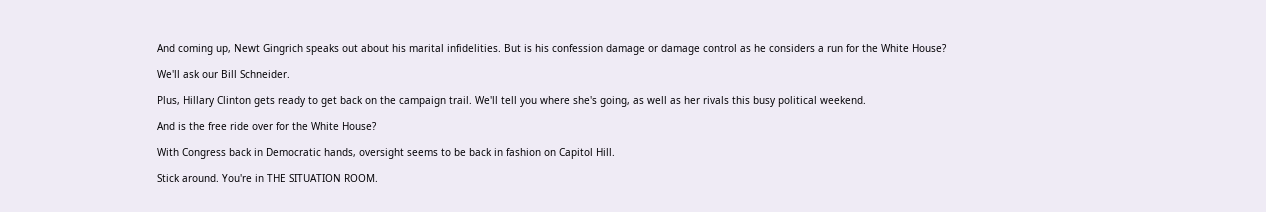And coming up, Newt Gingrich speaks out about his marital infidelities. But is his confession damage or damage control as he considers a run for the White House?

We'll ask our Bill Schneider.

Plus, Hillary Clinton gets ready to get back on the campaign trail. We'll tell you where she's going, as well as her rivals this busy political weekend.

And is the free ride over for the White House?

With Congress back in Democratic hands, oversight seems to be back in fashion on Capitol Hill.

Stick around. You're in THE SITUATION ROOM.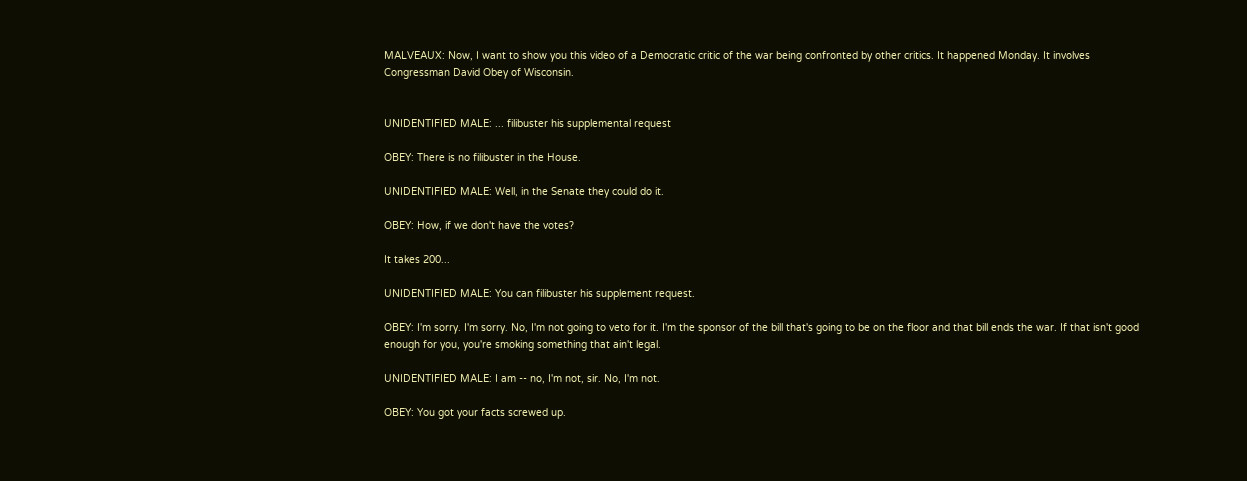MALVEAUX: Now, I want to show you this video of a Democratic critic of the war being confronted by other critics. It happened Monday. It involves Congressman David Obey of Wisconsin.


UNIDENTIFIED MALE: ... filibuster his supplemental request

OBEY: There is no filibuster in the House.

UNIDENTIFIED MALE: Well, in the Senate they could do it.

OBEY: How, if we don't have the votes?

It takes 200...

UNIDENTIFIED MALE: You can filibuster his supplement request.

OBEY: I'm sorry. I'm sorry. No, I'm not going to veto for it. I'm the sponsor of the bill that's going to be on the floor and that bill ends the war. If that isn't good enough for you, you're smoking something that ain't legal.

UNIDENTIFIED MALE: I am -- no, I'm not, sir. No, I'm not.

OBEY: You got your facts screwed up.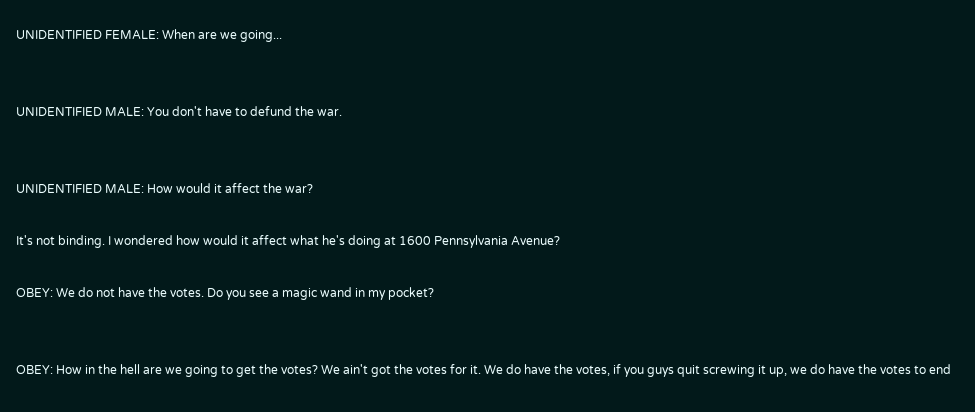UNIDENTIFIED FEMALE: When are we going...


UNIDENTIFIED MALE: You don't have to defund the war.


UNIDENTIFIED MALE: How would it affect the war?

It's not binding. I wondered how would it affect what he's doing at 1600 Pennsylvania Avenue?

OBEY: We do not have the votes. Do you see a magic wand in my pocket?


OBEY: How in the hell are we going to get the votes? We ain't got the votes for it. We do have the votes, if you guys quit screwing it up, we do have the votes to end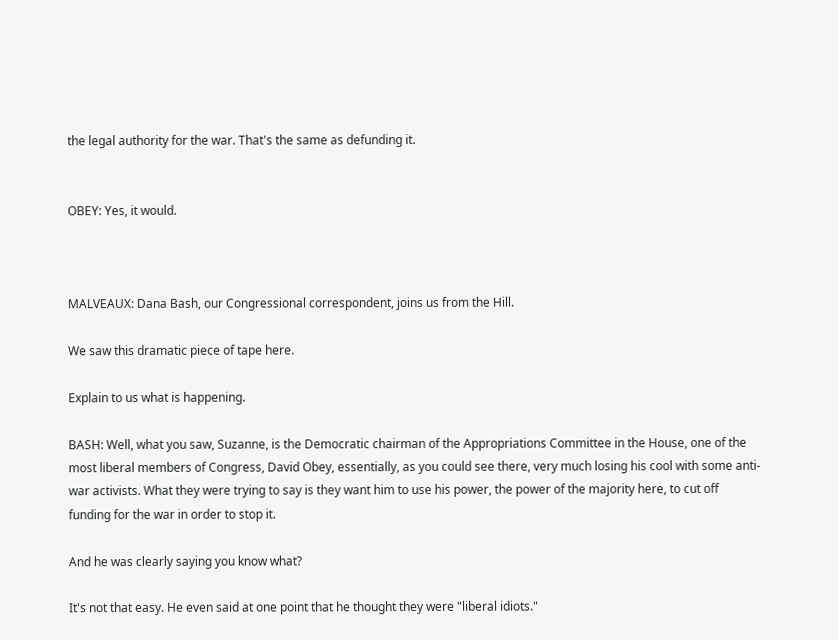the legal authority for the war. That's the same as defunding it.


OBEY: Yes, it would.



MALVEAUX: Dana Bash, our Congressional correspondent, joins us from the Hill.

We saw this dramatic piece of tape here.

Explain to us what is happening.

BASH: Well, what you saw, Suzanne, is the Democratic chairman of the Appropriations Committee in the House, one of the most liberal members of Congress, David Obey, essentially, as you could see there, very much losing his cool with some anti-war activists. What they were trying to say is they want him to use his power, the power of the majority here, to cut off funding for the war in order to stop it.

And he was clearly saying you know what?

It's not that easy. He even said at one point that he thought they were "liberal idiots."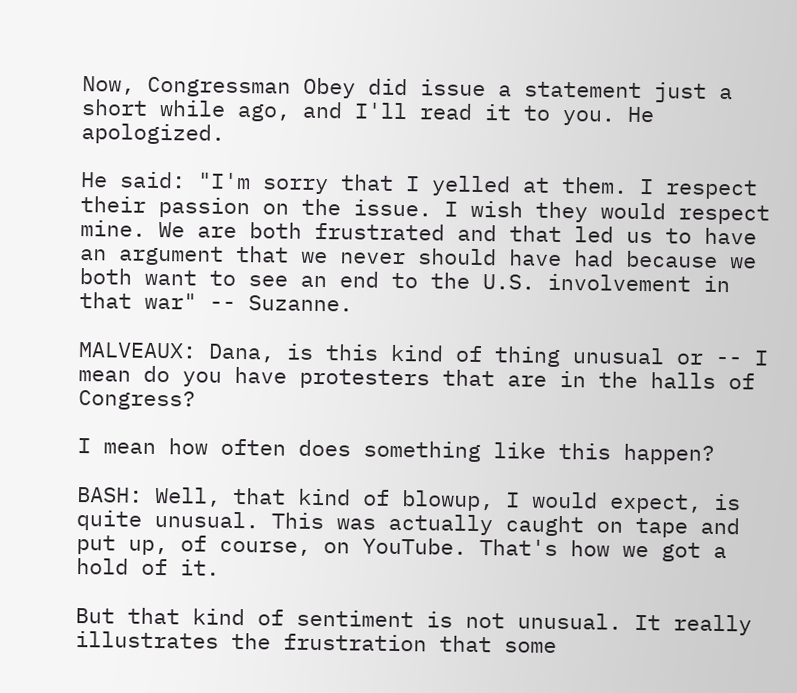Now, Congressman Obey did issue a statement just a short while ago, and I'll read it to you. He apologized.

He said: "I'm sorry that I yelled at them. I respect their passion on the issue. I wish they would respect mine. We are both frustrated and that led us to have an argument that we never should have had because we both want to see an end to the U.S. involvement in that war" -- Suzanne.

MALVEAUX: Dana, is this kind of thing unusual or -- I mean do you have protesters that are in the halls of Congress?

I mean how often does something like this happen?

BASH: Well, that kind of blowup, I would expect, is quite unusual. This was actually caught on tape and put up, of course, on YouTube. That's how we got a hold of it.

But that kind of sentiment is not unusual. It really illustrates the frustration that some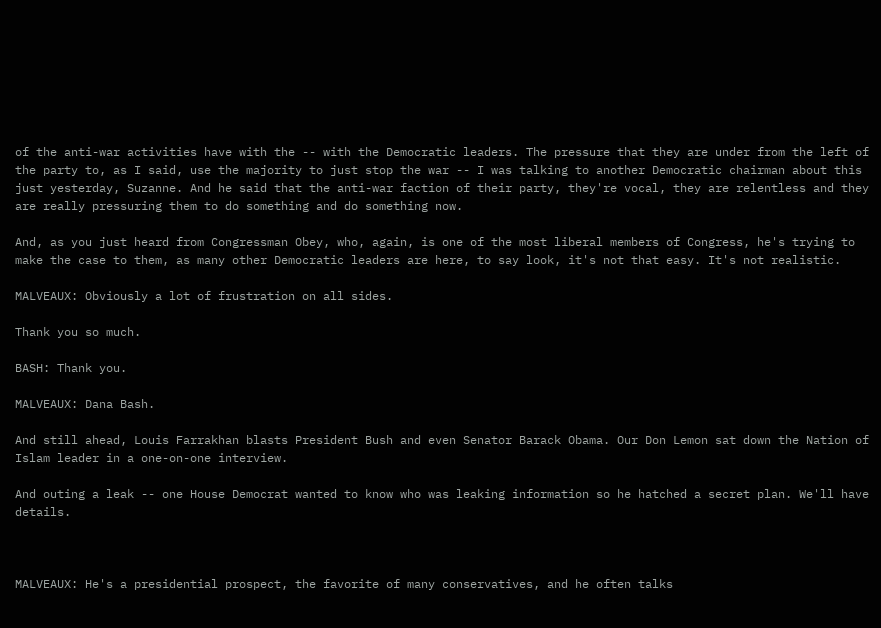of the anti-war activities have with the -- with the Democratic leaders. The pressure that they are under from the left of the party to, as I said, use the majority to just stop the war -- I was talking to another Democratic chairman about this just yesterday, Suzanne. And he said that the anti-war faction of their party, they're vocal, they are relentless and they are really pressuring them to do something and do something now.

And, as you just heard from Congressman Obey, who, again, is one of the most liberal members of Congress, he's trying to make the case to them, as many other Democratic leaders are here, to say look, it's not that easy. It's not realistic.

MALVEAUX: Obviously a lot of frustration on all sides.

Thank you so much.

BASH: Thank you.

MALVEAUX: Dana Bash.

And still ahead, Louis Farrakhan blasts President Bush and even Senator Barack Obama. Our Don Lemon sat down the Nation of Islam leader in a one-on-one interview.

And outing a leak -- one House Democrat wanted to know who was leaking information so he hatched a secret plan. We'll have details.



MALVEAUX: He's a presidential prospect, the favorite of many conservatives, and he often talks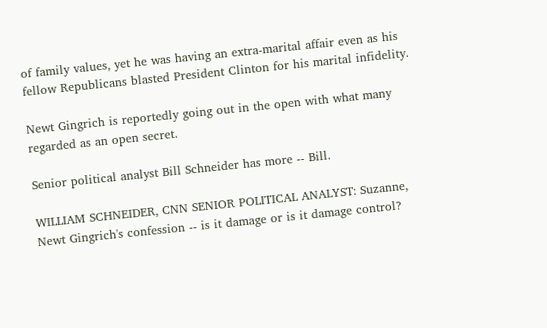of family values, yet he was having an extra-marital affair even as his fellow Republicans blasted President Clinton for his marital infidelity.

Newt Gingrich is reportedly going out in the open with what many regarded as an open secret.

Senior political analyst Bill Schneider has more -- Bill.

WILLIAM SCHNEIDER, CNN SENIOR POLITICAL ANALYST: Suzanne, Newt Gingrich's confession -- is it damage or is it damage control?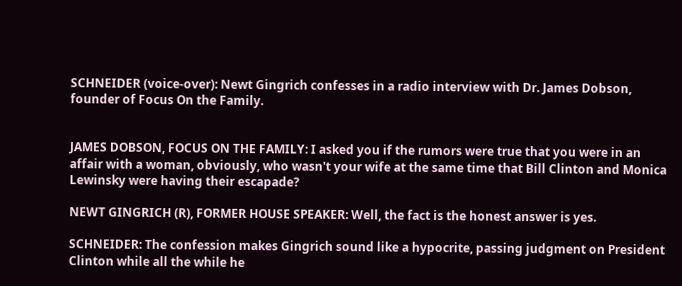SCHNEIDER (voice-over): Newt Gingrich confesses in a radio interview with Dr. James Dobson, founder of Focus On the Family.


JAMES DOBSON, FOCUS ON THE FAMILY: I asked you if the rumors were true that you were in an affair with a woman, obviously, who wasn't your wife at the same time that Bill Clinton and Monica Lewinsky were having their escapade?

NEWT GINGRICH (R), FORMER HOUSE SPEAKER: Well, the fact is the honest answer is yes.

SCHNEIDER: The confession makes Gingrich sound like a hypocrite, passing judgment on President Clinton while all the while he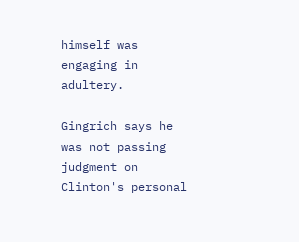himself was engaging in adultery.

Gingrich says he was not passing judgment on Clinton's personal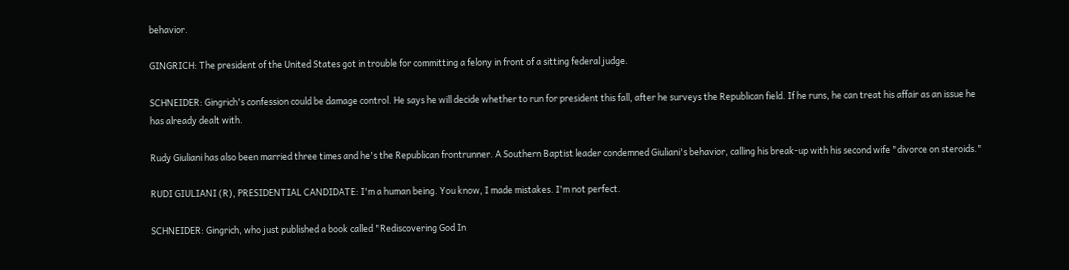behavior.

GINGRICH: The president of the United States got in trouble for committing a felony in front of a sitting federal judge.

SCHNEIDER: Gingrich's confession could be damage control. He says he will decide whether to run for president this fall, after he surveys the Republican field. If he runs, he can treat his affair as an issue he has already dealt with.

Rudy Giuliani has also been married three times and he's the Republican frontrunner. A Southern Baptist leader condemned Giuliani's behavior, calling his break-up with his second wife "divorce on steroids."

RUDI GIULIANI (R), PRESIDENTIAL CANDIDATE: I'm a human being. You know, I made mistakes. I'm not perfect.

SCHNEIDER: Gingrich, who just published a book called "Rediscovering God In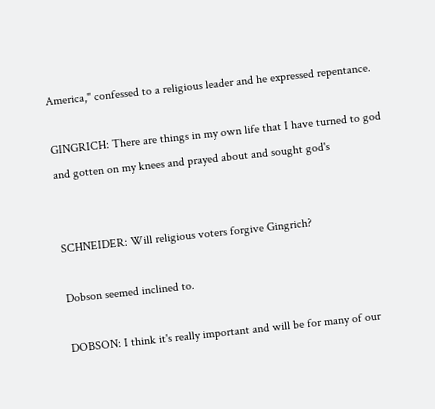America," confessed to a religious leader and he expressed repentance.

GINGRICH: There are things in my own life that I have turned to god and gotten on my knees and prayed about and sought god's


SCHNEIDER: Will religious voters forgive Gingrich?

Dobson seemed inclined to.

DOBSON: I think it's really important and will be for many of our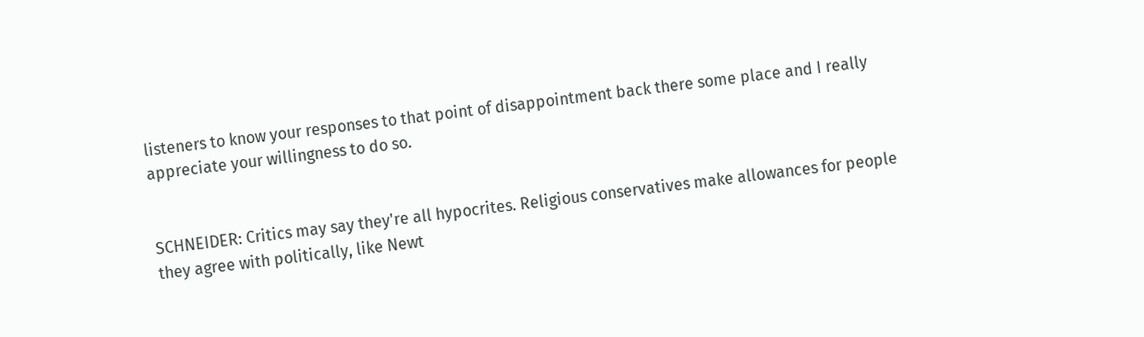listeners to know your responses to that point of disappointment back there some place and I really appreciate your willingness to do so.


SCHNEIDER: Critics may say they're all hypocrites. Religious conservatives make allowances for people they agree with politically, like Newt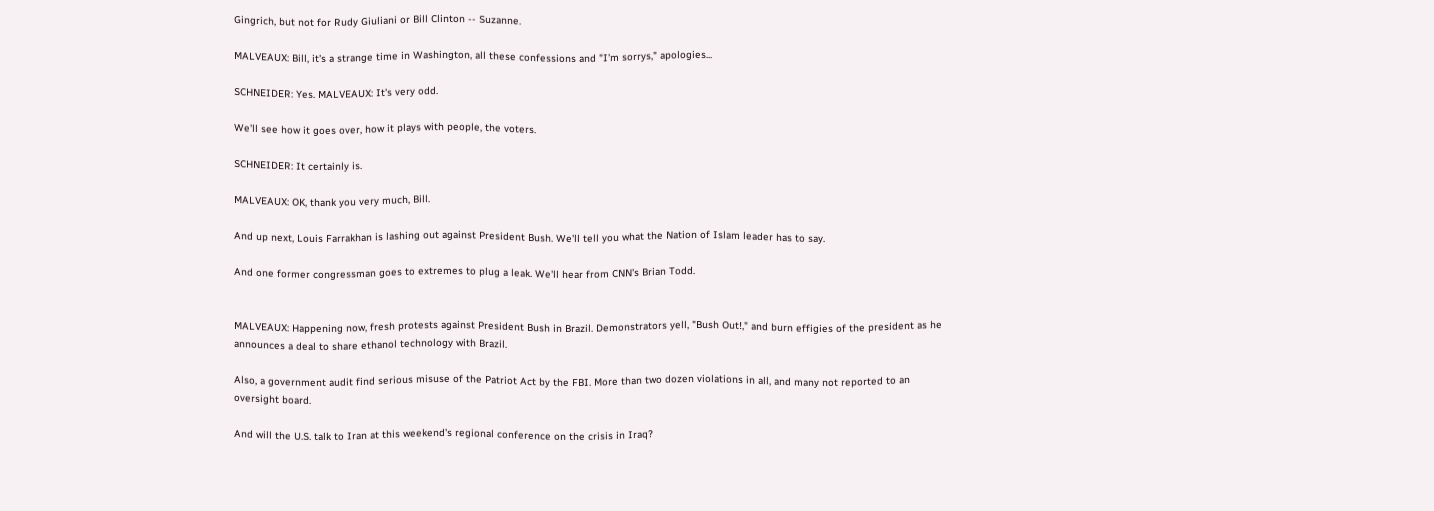Gingrich, but not for Rudy Giuliani or Bill Clinton -- Suzanne.

MALVEAUX: Bill, it's a strange time in Washington, all these confessions and "I'm sorrys," apologies...

SCHNEIDER: Yes. MALVEAUX: It's very odd.

We'll see how it goes over, how it plays with people, the voters.

SCHNEIDER: It certainly is.

MALVEAUX: OK, thank you very much, Bill.

And up next, Louis Farrakhan is lashing out against President Bush. We'll tell you what the Nation of Islam leader has to say.

And one former congressman goes to extremes to plug a leak. We'll hear from CNN's Brian Todd.


MALVEAUX: Happening now, fresh protests against President Bush in Brazil. Demonstrators yell, "Bush Out!," and burn effigies of the president as he announces a deal to share ethanol technology with Brazil.

Also, a government audit find serious misuse of the Patriot Act by the FBI. More than two dozen violations in all, and many not reported to an oversight board.

And will the U.S. talk to Iran at this weekend's regional conference on the crisis in Iraq?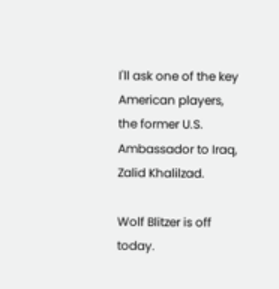I'll ask one of the key American players, the former U.S. Ambassador to Iraq, Zalid Khalilzad.

Wolf Blitzer is off today.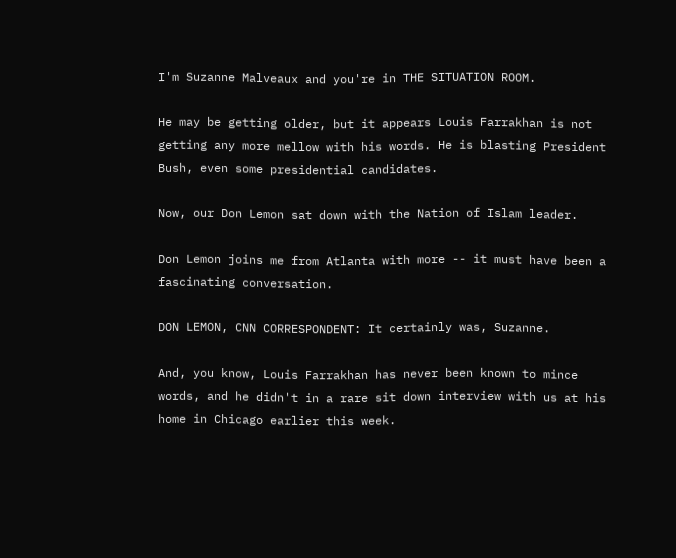I'm Suzanne Malveaux and you're in THE SITUATION ROOM.

He may be getting older, but it appears Louis Farrakhan is not getting any more mellow with his words. He is blasting President Bush, even some presidential candidates.

Now, our Don Lemon sat down with the Nation of Islam leader.

Don Lemon joins me from Atlanta with more -- it must have been a fascinating conversation.

DON LEMON, CNN CORRESPONDENT: It certainly was, Suzanne.

And, you know, Louis Farrakhan has never been known to mince words, and he didn't in a rare sit down interview with us at his home in Chicago earlier this week.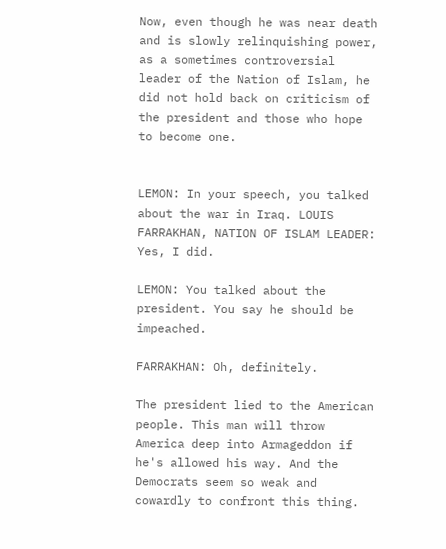Now, even though he was near death and is slowly relinquishing power, as a sometimes controversial leader of the Nation of Islam, he did not hold back on criticism of the president and those who hope to become one.


LEMON: In your speech, you talked about the war in Iraq. LOUIS FARRAKHAN, NATION OF ISLAM LEADER: Yes, I did.

LEMON: You talked about the president. You say he should be impeached.

FARRAKHAN: Oh, definitely.

The president lied to the American people. This man will throw America deep into Armageddon if he's allowed his way. And the Democrats seem so weak and cowardly to confront this thing.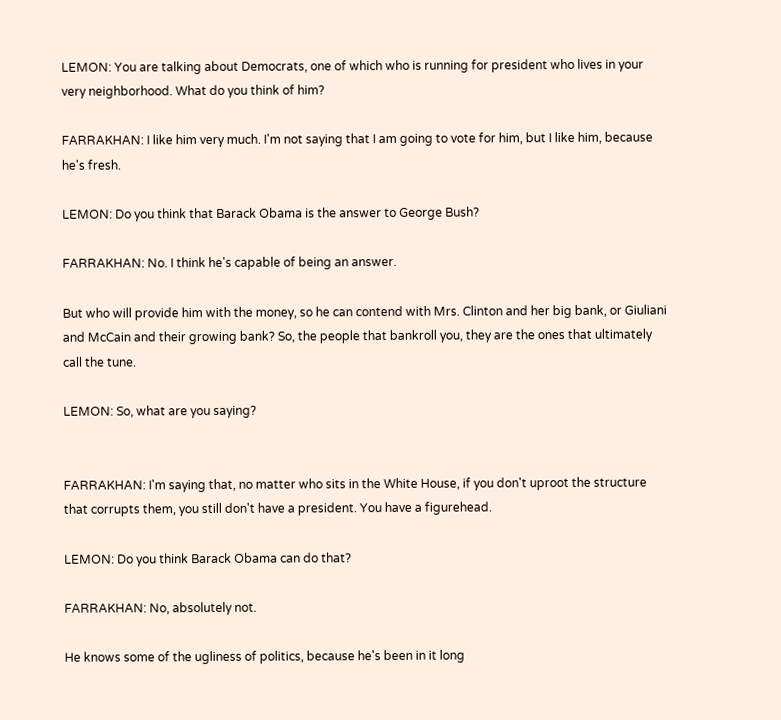LEMON: You are talking about Democrats, one of which who is running for president who lives in your very neighborhood. What do you think of him?

FARRAKHAN: I like him very much. I'm not saying that I am going to vote for him, but I like him, because he's fresh.

LEMON: Do you think that Barack Obama is the answer to George Bush?

FARRAKHAN: No. I think he's capable of being an answer.

But who will provide him with the money, so he can contend with Mrs. Clinton and her big bank, or Giuliani and McCain and their growing bank? So, the people that bankroll you, they are the ones that ultimately call the tune.

LEMON: So, what are you saying?


FARRAKHAN: I'm saying that, no matter who sits in the White House, if you don't uproot the structure that corrupts them, you still don't have a president. You have a figurehead.

LEMON: Do you think Barack Obama can do that?

FARRAKHAN: No, absolutely not.

He knows some of the ugliness of politics, because he's been in it long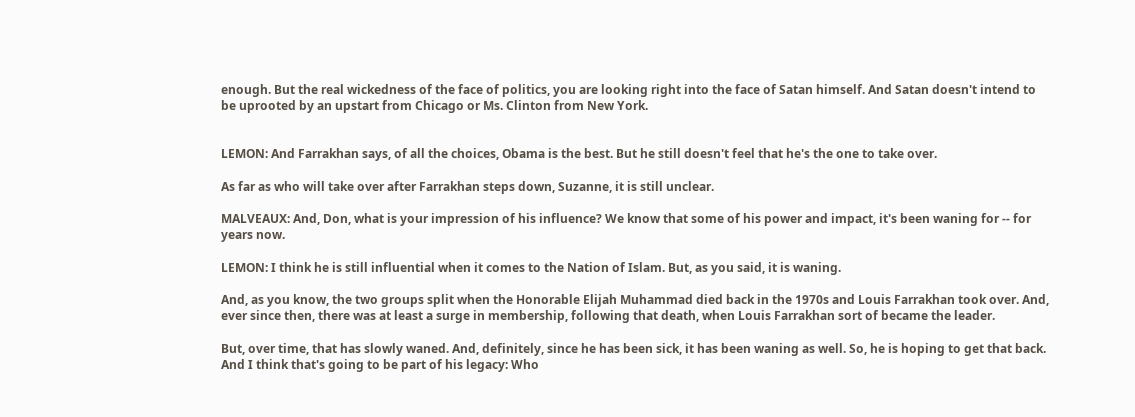enough. But the real wickedness of the face of politics, you are looking right into the face of Satan himself. And Satan doesn't intend to be uprooted by an upstart from Chicago or Ms. Clinton from New York.


LEMON: And Farrakhan says, of all the choices, Obama is the best. But he still doesn't feel that he's the one to take over.

As far as who will take over after Farrakhan steps down, Suzanne, it is still unclear.

MALVEAUX: And, Don, what is your impression of his influence? We know that some of his power and impact, it's been waning for -- for years now.

LEMON: I think he is still influential when it comes to the Nation of Islam. But, as you said, it is waning.

And, as you know, the two groups split when the Honorable Elijah Muhammad died back in the 1970s and Louis Farrakhan took over. And, ever since then, there was at least a surge in membership, following that death, when Louis Farrakhan sort of became the leader.

But, over time, that has slowly waned. And, definitely, since he has been sick, it has been waning as well. So, he is hoping to get that back. And I think that's going to be part of his legacy: Who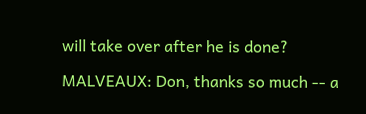will take over after he is done?

MALVEAUX: Don, thanks so much -- a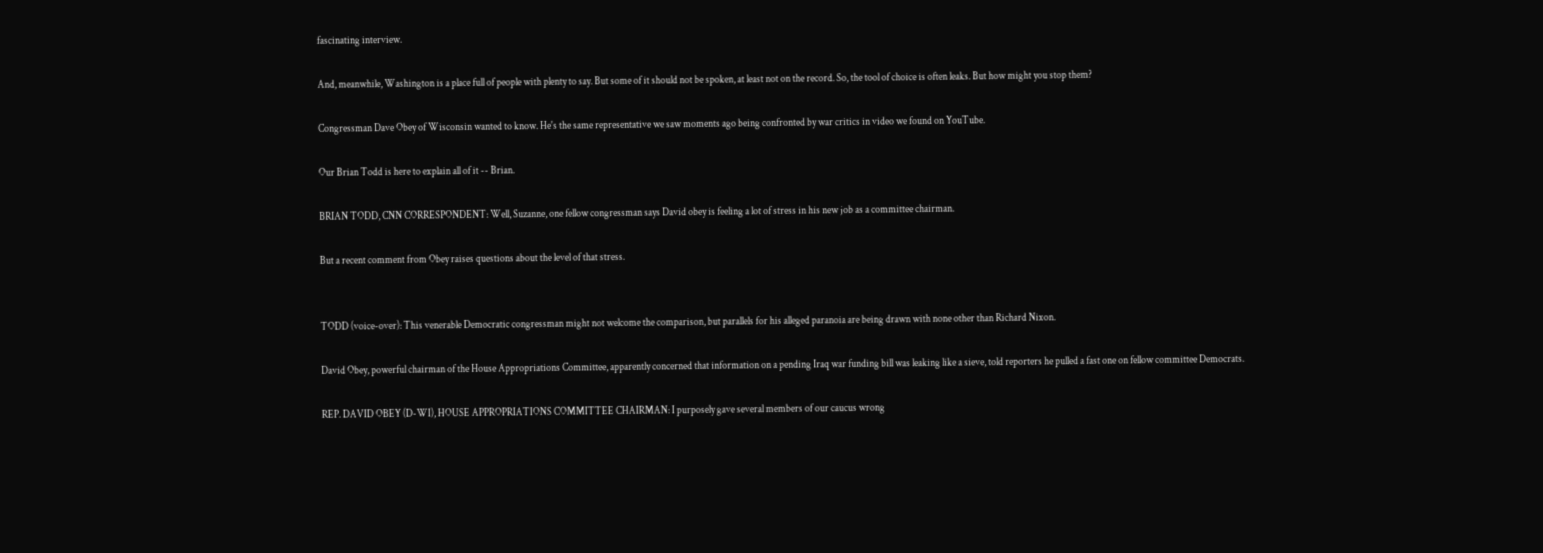fascinating interview.

And, meanwhile, Washington is a place full of people with plenty to say. But some of it should not be spoken, at least not on the record. So, the tool of choice is often leaks. But how might you stop them?

Congressman Dave Obey of Wisconsin wanted to know. He's the same representative we saw moments ago being confronted by war critics in video we found on YouTube.

Our Brian Todd is here to explain all of it -- Brian.

BRIAN TODD, CNN CORRESPONDENT: Well, Suzanne, one fellow congressman says David obey is feeling a lot of stress in his new job as a committee chairman.

But a recent comment from Obey raises questions about the level of that stress.


TODD (voice-over): This venerable Democratic congressman might not welcome the comparison, but parallels for his alleged paranoia are being drawn with none other than Richard Nixon.

David Obey, powerful chairman of the House Appropriations Committee, apparently concerned that information on a pending Iraq war funding bill was leaking like a sieve, told reporters he pulled a fast one on fellow committee Democrats.

REP. DAVID OBEY (D-WI), HOUSE APPROPRIATIONS COMMITTEE CHAIRMAN: I purposely gave several members of our caucus wrong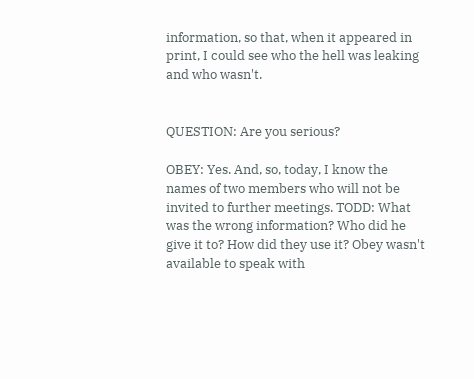information, so that, when it appeared in print, I could see who the hell was leaking and who wasn't.


QUESTION: Are you serious?

OBEY: Yes. And, so, today, I know the names of two members who will not be invited to further meetings. TODD: What was the wrong information? Who did he give it to? How did they use it? Obey wasn't available to speak with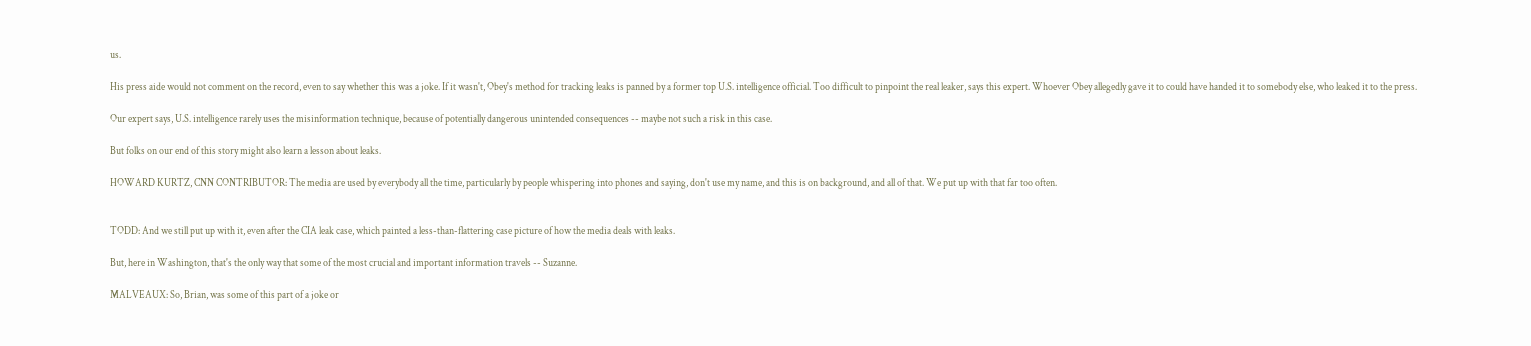us.

His press aide would not comment on the record, even to say whether this was a joke. If it wasn't, Obey's method for tracking leaks is panned by a former top U.S. intelligence official. Too difficult to pinpoint the real leaker, says this expert. Whoever Obey allegedly gave it to could have handed it to somebody else, who leaked it to the press.

Our expert says, U.S. intelligence rarely uses the misinformation technique, because of potentially dangerous unintended consequences -- maybe not such a risk in this case.

But folks on our end of this story might also learn a lesson about leaks.

HOWARD KURTZ, CNN CONTRIBUTOR: The media are used by everybody all the time, particularly by people whispering into phones and saying, don't use my name, and this is on background, and all of that. We put up with that far too often.


TODD: And we still put up with it, even after the CIA leak case, which painted a less-than-flattering case picture of how the media deals with leaks.

But, here in Washington, that's the only way that some of the most crucial and important information travels -- Suzanne.

MALVEAUX: So, Brian, was some of this part of a joke or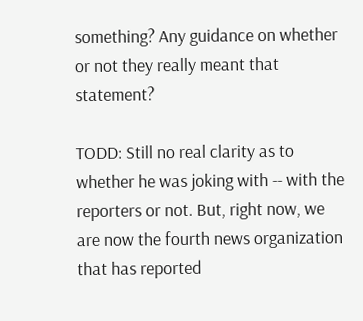something? Any guidance on whether or not they really meant that statement?

TODD: Still no real clarity as to whether he was joking with -- with the reporters or not. But, right now, we are now the fourth news organization that has reported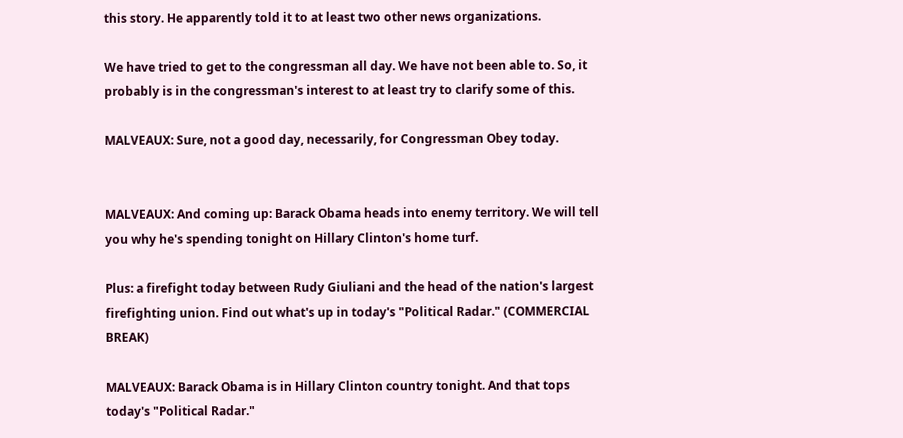this story. He apparently told it to at least two other news organizations.

We have tried to get to the congressman all day. We have not been able to. So, it probably is in the congressman's interest to at least try to clarify some of this.

MALVEAUX: Sure, not a good day, necessarily, for Congressman Obey today.


MALVEAUX: And coming up: Barack Obama heads into enemy territory. We will tell you why he's spending tonight on Hillary Clinton's home turf.

Plus: a firefight today between Rudy Giuliani and the head of the nation's largest firefighting union. Find out what's up in today's "Political Radar." (COMMERCIAL BREAK)

MALVEAUX: Barack Obama is in Hillary Clinton country tonight. And that tops today's "Political Radar."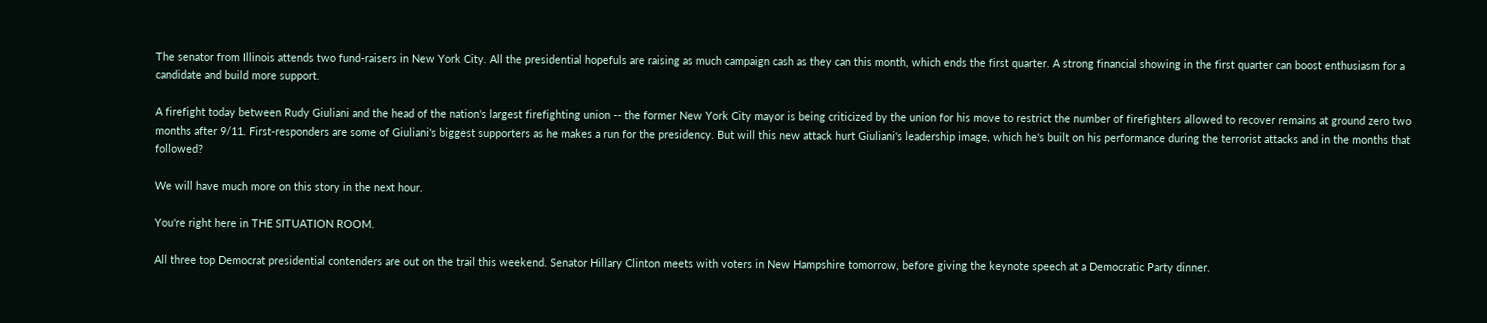The senator from Illinois attends two fund-raisers in New York City. All the presidential hopefuls are raising as much campaign cash as they can this month, which ends the first quarter. A strong financial showing in the first quarter can boost enthusiasm for a candidate and build more support.

A firefight today between Rudy Giuliani and the head of the nation's largest firefighting union -- the former New York City mayor is being criticized by the union for his move to restrict the number of firefighters allowed to recover remains at ground zero two months after 9/11. First-responders are some of Giuliani's biggest supporters as he makes a run for the presidency. But will this new attack hurt Giuliani's leadership image, which he's built on his performance during the terrorist attacks and in the months that followed?

We will have much more on this story in the next hour.

You're right here in THE SITUATION ROOM.

All three top Democrat presidential contenders are out on the trail this weekend. Senator Hillary Clinton meets with voters in New Hampshire tomorrow, before giving the keynote speech at a Democratic Party dinner.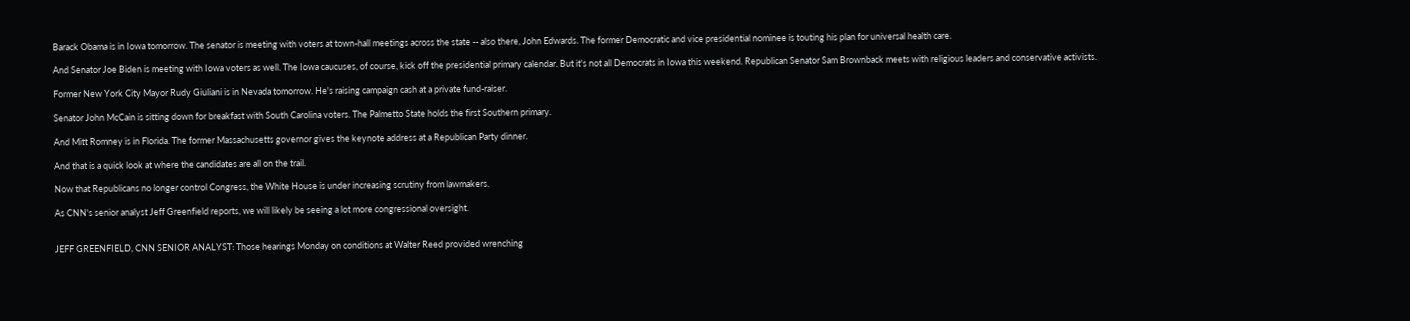Barack Obama is in Iowa tomorrow. The senator is meeting with voters at town-hall meetings across the state -- also there, John Edwards. The former Democratic and vice presidential nominee is touting his plan for universal health care.

And Senator Joe Biden is meeting with Iowa voters as well. The Iowa caucuses, of course, kick off the presidential primary calendar. But it's not all Democrats in Iowa this weekend. Republican Senator Sam Brownback meets with religious leaders and conservative activists.

Former New York City Mayor Rudy Giuliani is in Nevada tomorrow. He's raising campaign cash at a private fund-raiser.

Senator John McCain is sitting down for breakfast with South Carolina voters. The Palmetto State holds the first Southern primary.

And Mitt Romney is in Florida. The former Massachusetts governor gives the keynote address at a Republican Party dinner.

And that is a quick look at where the candidates are all on the trail.

Now that Republicans no longer control Congress, the White House is under increasing scrutiny from lawmakers.

As CNN's senior analyst Jeff Greenfield reports, we will likely be seeing a lot more congressional oversight.


JEFF GREENFIELD, CNN SENIOR ANALYST: Those hearings Monday on conditions at Walter Reed provided wrenching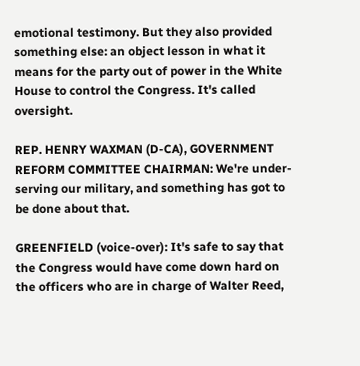emotional testimony. But they also provided something else: an object lesson in what it means for the party out of power in the White House to control the Congress. It's called oversight.

REP. HENRY WAXMAN (D-CA), GOVERNMENT REFORM COMMITTEE CHAIRMAN: We're under-serving our military, and something has got to be done about that.

GREENFIELD (voice-over): It's safe to say that the Congress would have come down hard on the officers who are in charge of Walter Reed,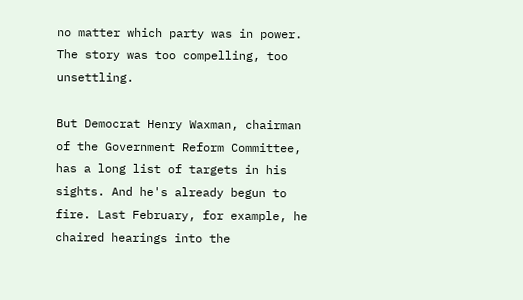no matter which party was in power. The story was too compelling, too unsettling.

But Democrat Henry Waxman, chairman of the Government Reform Committee, has a long list of targets in his sights. And he's already begun to fire. Last February, for example, he chaired hearings into the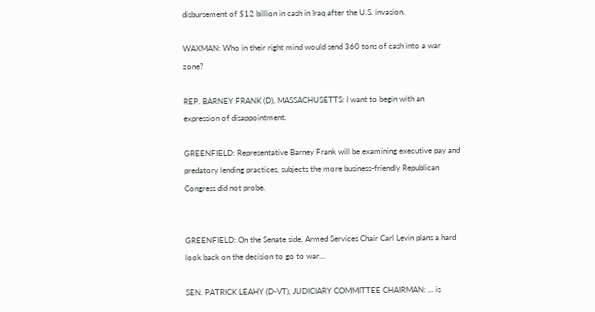disbursement of $12 billion in cash in Iraq after the U.S. invasion.

WAXMAN: Who in their right mind would send 360 tons of cash into a war zone?

REP. BARNEY FRANK (D), MASSACHUSETTS: I want to begin with an expression of disappointment.

GREENFIELD: Representative Barney Frank will be examining executive pay and predatory lending practices, subjects the more business-friendly Republican Congress did not probe.


GREENFIELD: On the Senate side, Armed Services Chair Carl Levin plans a hard look back on the decision to go to war...

SEN. PATRICK LEAHY (D-VT), JUDICIARY COMMITTEE CHAIRMAN: ... is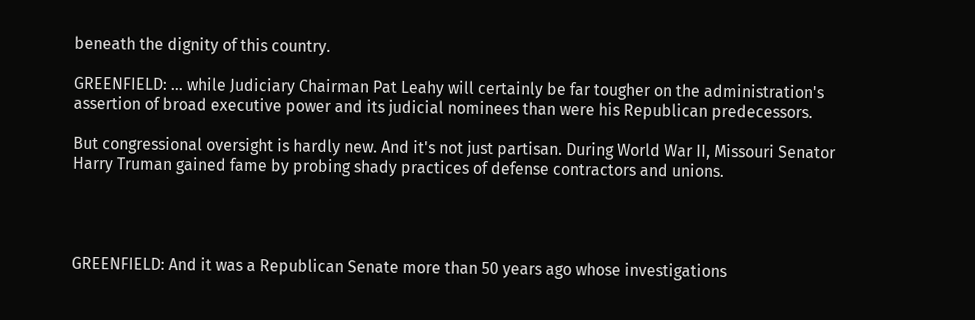beneath the dignity of this country.

GREENFIELD: ... while Judiciary Chairman Pat Leahy will certainly be far tougher on the administration's assertion of broad executive power and its judicial nominees than were his Republican predecessors.

But congressional oversight is hardly new. And it's not just partisan. During World War II, Missouri Senator Harry Truman gained fame by probing shady practices of defense contractors and unions.




GREENFIELD: And it was a Republican Senate more than 50 years ago whose investigations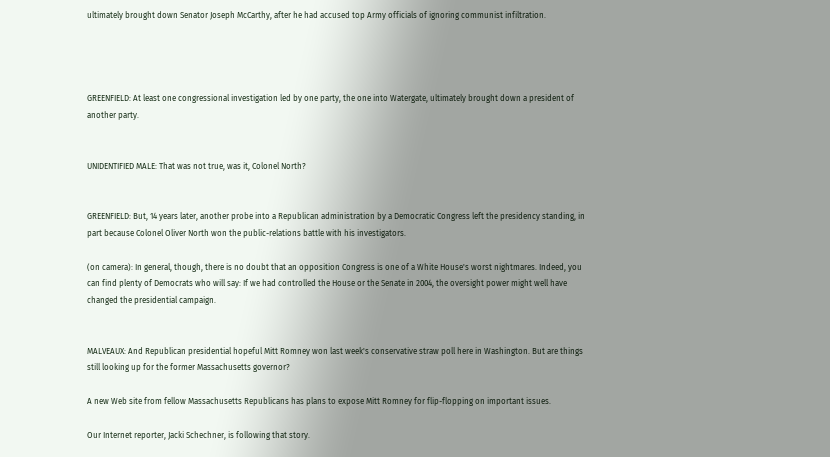ultimately brought down Senator Joseph McCarthy, after he had accused top Army officials of ignoring communist infiltration.




GREENFIELD: At least one congressional investigation led by one party, the one into Watergate, ultimately brought down a president of another party.


UNIDENTIFIED MALE: That was not true, was it, Colonel North?


GREENFIELD: But, 14 years later, another probe into a Republican administration by a Democratic Congress left the presidency standing, in part because Colonel Oliver North won the public-relations battle with his investigators.

(on camera): In general, though, there is no doubt that an opposition Congress is one of a White House's worst nightmares. Indeed, you can find plenty of Democrats who will say: If we had controlled the House or the Senate in 2004, the oversight power might well have changed the presidential campaign.


MALVEAUX: And Republican presidential hopeful Mitt Romney won last week's conservative straw poll here in Washington. But are things still looking up for the former Massachusetts governor?

A new Web site from fellow Massachusetts Republicans has plans to expose Mitt Romney for flip-flopping on important issues.

Our Internet reporter, Jacki Schechner, is following that story.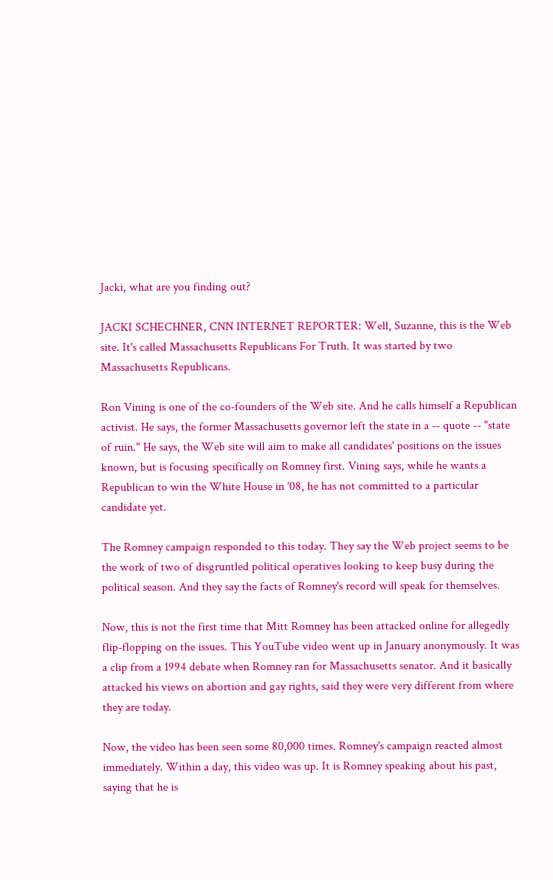Jacki, what are you finding out?

JACKI SCHECHNER, CNN INTERNET REPORTER: Well, Suzanne, this is the Web site. It's called Massachusetts Republicans For Truth. It was started by two Massachusetts Republicans.

Ron Vining is one of the co-founders of the Web site. And he calls himself a Republican activist. He says, the former Massachusetts governor left the state in a -- quote -- "state of ruin." He says, the Web site will aim to make all candidates' positions on the issues known, but is focusing specifically on Romney first. Vining says, while he wants a Republican to win the White House in '08, he has not committed to a particular candidate yet.

The Romney campaign responded to this today. They say the Web project seems to be the work of two of disgruntled political operatives looking to keep busy during the political season. And they say the facts of Romney's record will speak for themselves.

Now, this is not the first time that Mitt Romney has been attacked online for allegedly flip-flopping on the issues. This YouTube video went up in January anonymously. It was a clip from a 1994 debate when Romney ran for Massachusetts senator. And it basically attacked his views on abortion and gay rights, said they were very different from where they are today.

Now, the video has been seen some 80,000 times. Romney's campaign reacted almost immediately. Within a day, this video was up. It is Romney speaking about his past, saying that he is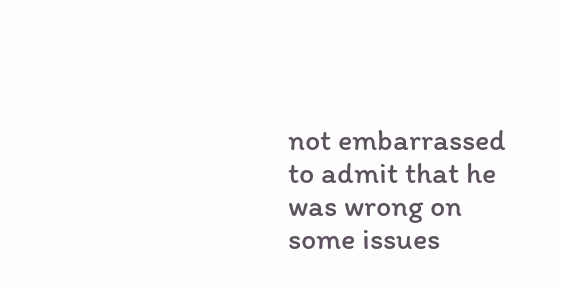not embarrassed to admit that he was wrong on some issues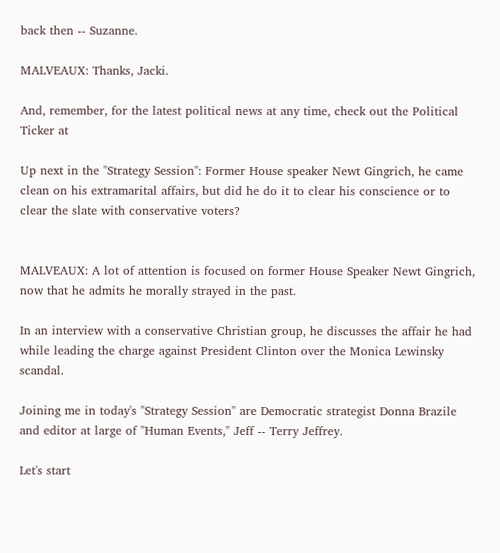back then -- Suzanne.

MALVEAUX: Thanks, Jacki.

And, remember, for the latest political news at any time, check out the Political Ticker at

Up next in the "Strategy Session": Former House speaker Newt Gingrich, he came clean on his extramarital affairs, but did he do it to clear his conscience or to clear the slate with conservative voters?


MALVEAUX: A lot of attention is focused on former House Speaker Newt Gingrich, now that he admits he morally strayed in the past.

In an interview with a conservative Christian group, he discusses the affair he had while leading the charge against President Clinton over the Monica Lewinsky scandal.

Joining me in today's "Strategy Session" are Democratic strategist Donna Brazile and editor at large of "Human Events," Jeff -- Terry Jeffrey.

Let's start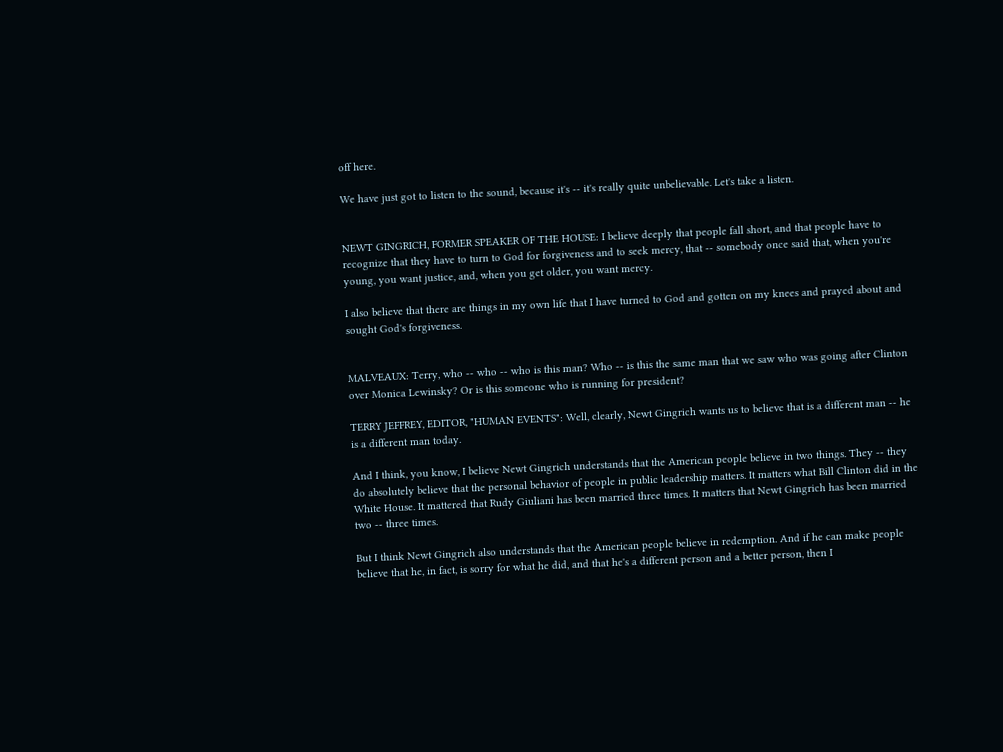off here.

We have just got to listen to the sound, because it's -- it's really quite unbelievable. Let's take a listen.


NEWT GINGRICH, FORMER SPEAKER OF THE HOUSE: I believe deeply that people fall short, and that people have to recognize that they have to turn to God for forgiveness and to seek mercy, that -- somebody once said that, when you're young, you want justice, and, when you get older, you want mercy.

I also believe that there are things in my own life that I have turned to God and gotten on my knees and prayed about and sought God's forgiveness.


MALVEAUX: Terry, who -- who -- who is this man? Who -- is this the same man that we saw who was going after Clinton over Monica Lewinsky? Or is this someone who is running for president?

TERRY JEFFREY, EDITOR, "HUMAN EVENTS": Well, clearly, Newt Gingrich wants us to believe that is a different man -- he is a different man today.

And I think, you know, I believe Newt Gingrich understands that the American people believe in two things. They -- they do absolutely believe that the personal behavior of people in public leadership matters. It matters what Bill Clinton did in the White House. It mattered that Rudy Giuliani has been married three times. It matters that Newt Gingrich has been married two -- three times.

But I think Newt Gingrich also understands that the American people believe in redemption. And if he can make people believe that he, in fact, is sorry for what he did, and that he's a different person and a better person, then I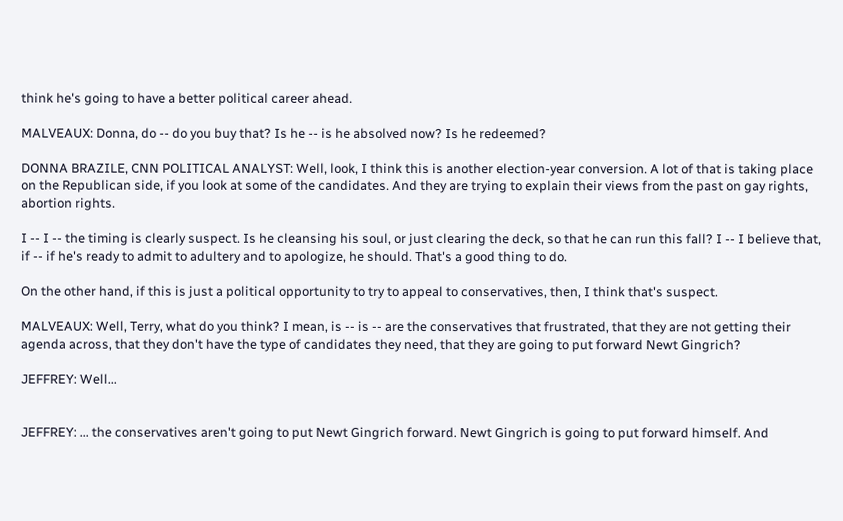think he's going to have a better political career ahead.

MALVEAUX: Donna, do -- do you buy that? Is he -- is he absolved now? Is he redeemed?

DONNA BRAZILE, CNN POLITICAL ANALYST: Well, look, I think this is another election-year conversion. A lot of that is taking place on the Republican side, if you look at some of the candidates. And they are trying to explain their views from the past on gay rights, abortion rights.

I -- I -- the timing is clearly suspect. Is he cleansing his soul, or just clearing the deck, so that he can run this fall? I -- I believe that, if -- if he's ready to admit to adultery and to apologize, he should. That's a good thing to do.

On the other hand, if this is just a political opportunity to try to appeal to conservatives, then, I think that's suspect.

MALVEAUX: Well, Terry, what do you think? I mean, is -- is -- are the conservatives that frustrated, that they are not getting their agenda across, that they don't have the type of candidates they need, that they are going to put forward Newt Gingrich?

JEFFREY: Well...


JEFFREY: ... the conservatives aren't going to put Newt Gingrich forward. Newt Gingrich is going to put forward himself. And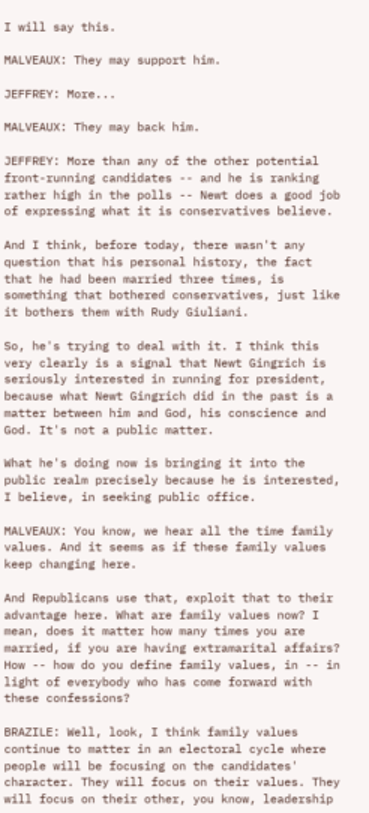I will say this.

MALVEAUX: They may support him.

JEFFREY: More...

MALVEAUX: They may back him.

JEFFREY: More than any of the other potential front-running candidates -- and he is ranking rather high in the polls -- Newt does a good job of expressing what it is conservatives believe.

And I think, before today, there wasn't any question that his personal history, the fact that he had been married three times, is something that bothered conservatives, just like it bothers them with Rudy Giuliani.

So, he's trying to deal with it. I think this very clearly is a signal that Newt Gingrich is seriously interested in running for president, because what Newt Gingrich did in the past is a matter between him and God, his conscience and God. It's not a public matter.

What he's doing now is bringing it into the public realm precisely because he is interested, I believe, in seeking public office.

MALVEAUX: You know, we hear all the time family values. And it seems as if these family values keep changing here.

And Republicans use that, exploit that to their advantage here. What are family values now? I mean, does it matter how many times you are married, if you are having extramarital affairs? How -- how do you define family values, in -- in light of everybody who has come forward with these confessions?

BRAZILE: Well, look, I think family values continue to matter in an electoral cycle where people will be focusing on the candidates' character. They will focus on their values. They will focus on their other, you know, leadership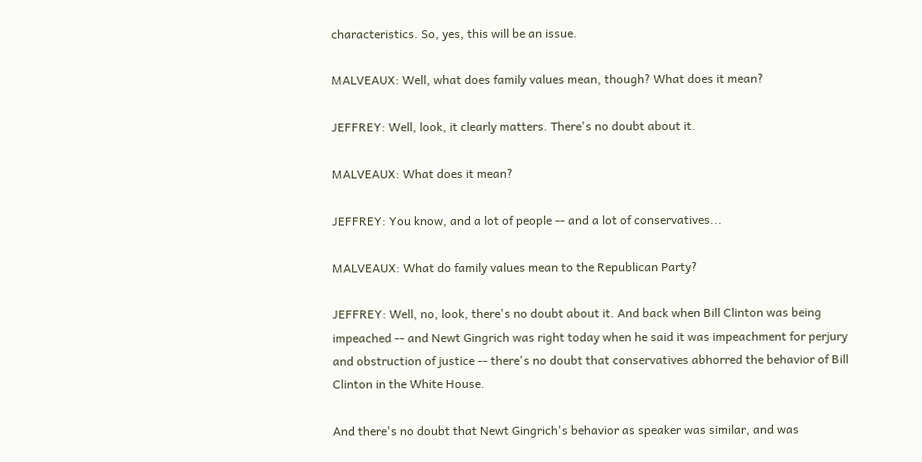characteristics. So, yes, this will be an issue.

MALVEAUX: Well, what does family values mean, though? What does it mean?

JEFFREY: Well, look, it clearly matters. There's no doubt about it.

MALVEAUX: What does it mean?

JEFFREY: You know, and a lot of people -- and a lot of conservatives...

MALVEAUX: What do family values mean to the Republican Party?

JEFFREY: Well, no, look, there's no doubt about it. And back when Bill Clinton was being impeached -- and Newt Gingrich was right today when he said it was impeachment for perjury and obstruction of justice -- there's no doubt that conservatives abhorred the behavior of Bill Clinton in the White House.

And there's no doubt that Newt Gingrich's behavior as speaker was similar, and was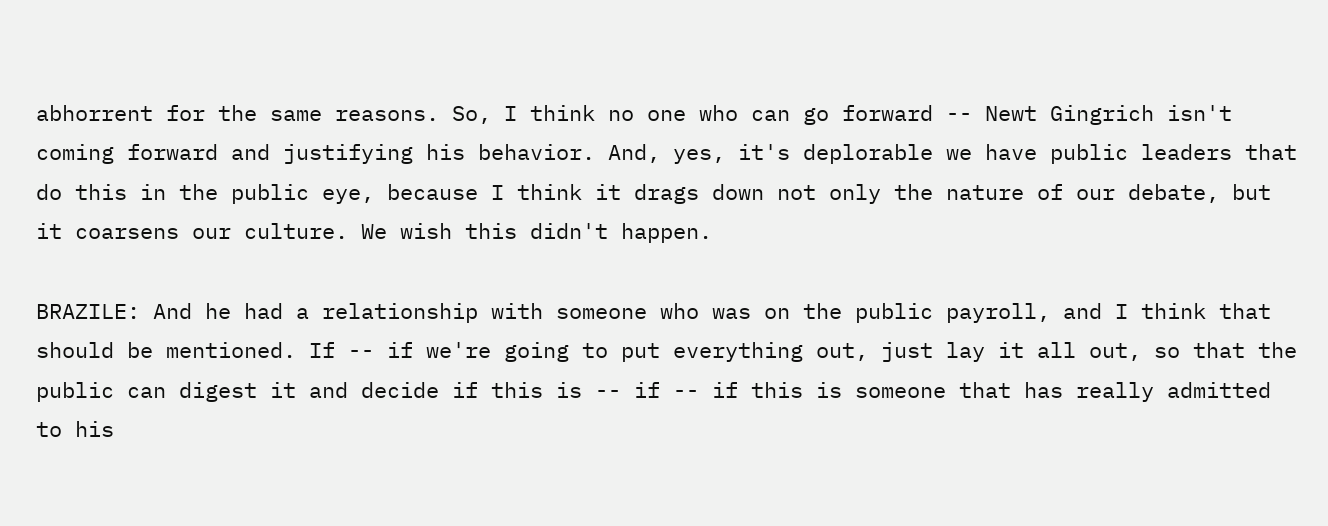abhorrent for the same reasons. So, I think no one who can go forward -- Newt Gingrich isn't coming forward and justifying his behavior. And, yes, it's deplorable we have public leaders that do this in the public eye, because I think it drags down not only the nature of our debate, but it coarsens our culture. We wish this didn't happen.

BRAZILE: And he had a relationship with someone who was on the public payroll, and I think that should be mentioned. If -- if we're going to put everything out, just lay it all out, so that the public can digest it and decide if this is -- if -- if this is someone that has really admitted to his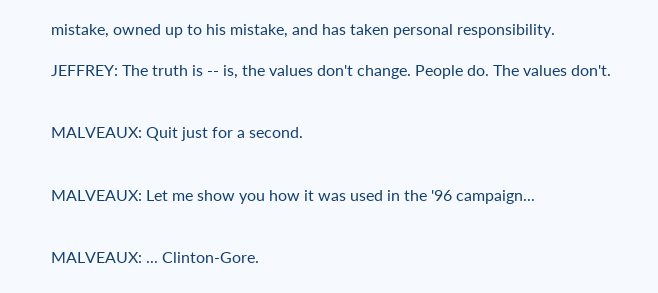mistake, owned up to his mistake, and has taken personal responsibility.

JEFFREY: The truth is -- is, the values don't change. People do. The values don't.


MALVEAUX: Quit just for a second.


MALVEAUX: Let me show you how it was used in the '96 campaign...


MALVEAUX: ... Clinton-Gore.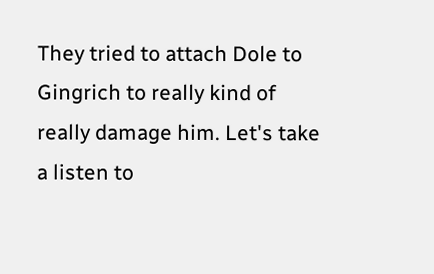They tried to attach Dole to Gingrich to really kind of really damage him. Let's take a listen to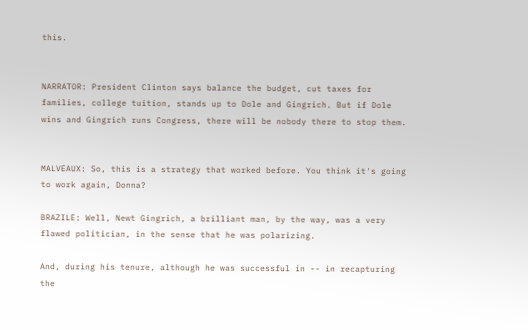this.


NARRATOR: President Clinton says balance the budget, cut taxes for families, college tuition, stands up to Dole and Gingrich. But if Dole wins and Gingrich runs Congress, there will be nobody there to stop them.


MALVEAUX: So, this is a strategy that worked before. You think it's going to work again, Donna?

BRAZILE: Well, Newt Gingrich, a brilliant man, by the way, was a very flawed politician, in the sense that he was polarizing.

And, during his tenure, although he was successful in -- in recapturing the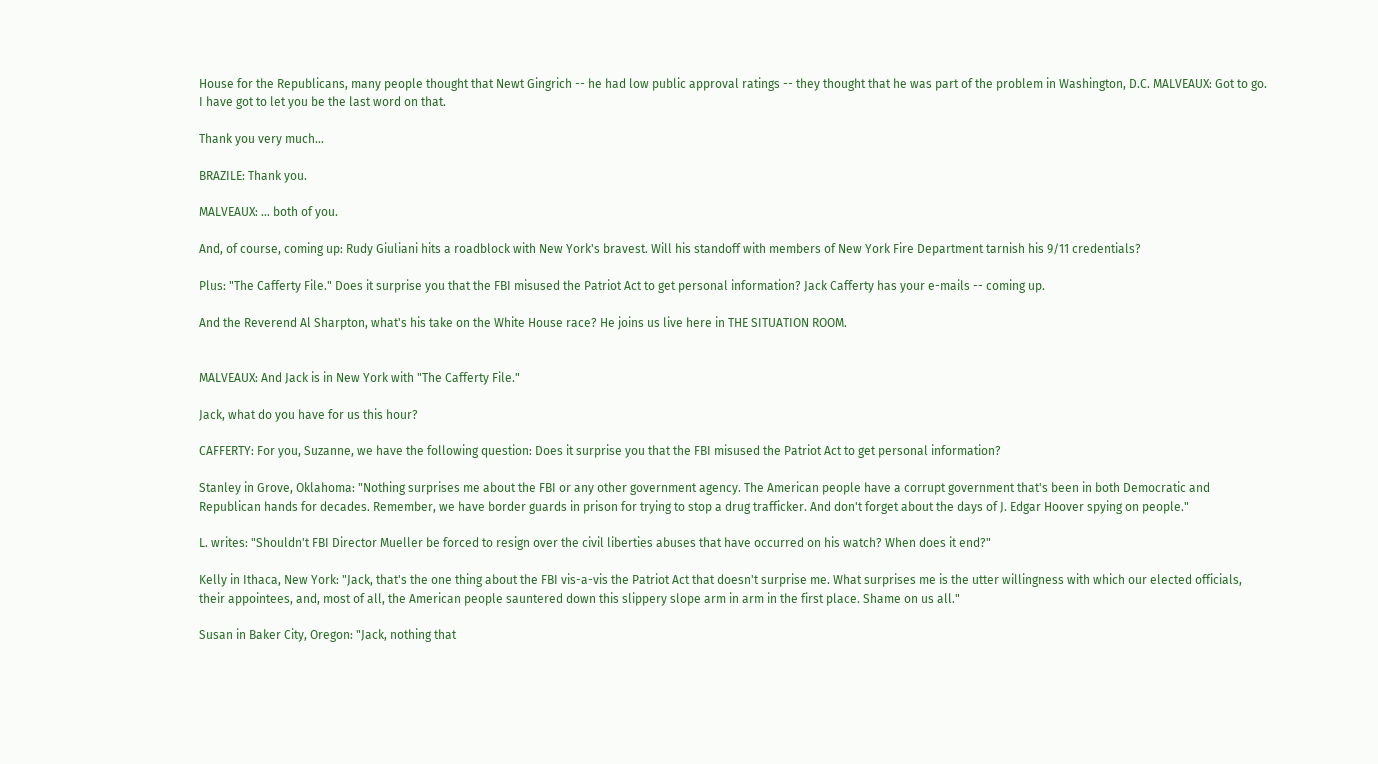House for the Republicans, many people thought that Newt Gingrich -- he had low public approval ratings -- they thought that he was part of the problem in Washington, D.C. MALVEAUX: Got to go. I have got to let you be the last word on that.

Thank you very much...

BRAZILE: Thank you.

MALVEAUX: ... both of you.

And, of course, coming up: Rudy Giuliani hits a roadblock with New York's bravest. Will his standoff with members of New York Fire Department tarnish his 9/11 credentials?

Plus: "The Cafferty File." Does it surprise you that the FBI misused the Patriot Act to get personal information? Jack Cafferty has your e-mails -- coming up.

And the Reverend Al Sharpton, what's his take on the White House race? He joins us live here in THE SITUATION ROOM.


MALVEAUX: And Jack is in New York with "The Cafferty File."

Jack, what do you have for us this hour?

CAFFERTY: For you, Suzanne, we have the following question: Does it surprise you that the FBI misused the Patriot Act to get personal information?

Stanley in Grove, Oklahoma: "Nothing surprises me about the FBI or any other government agency. The American people have a corrupt government that's been in both Democratic and Republican hands for decades. Remember, we have border guards in prison for trying to stop a drug trafficker. And don't forget about the days of J. Edgar Hoover spying on people."

L. writes: "Shouldn't FBI Director Mueller be forced to resign over the civil liberties abuses that have occurred on his watch? When does it end?"

Kelly in Ithaca, New York: "Jack, that's the one thing about the FBI vis-a-vis the Patriot Act that doesn't surprise me. What surprises me is the utter willingness with which our elected officials, their appointees, and, most of all, the American people sauntered down this slippery slope arm in arm in the first place. Shame on us all."

Susan in Baker City, Oregon: "Jack, nothing that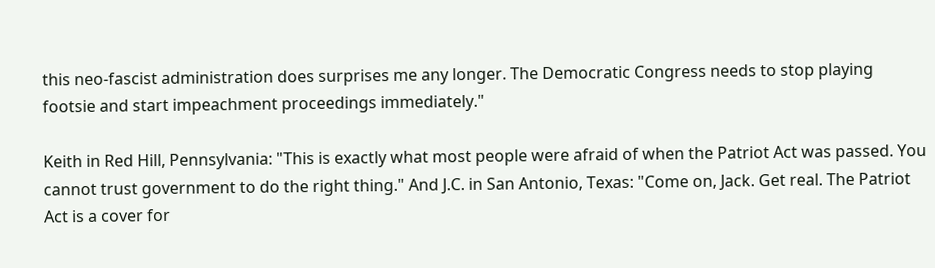this neo-fascist administration does surprises me any longer. The Democratic Congress needs to stop playing footsie and start impeachment proceedings immediately."

Keith in Red Hill, Pennsylvania: "This is exactly what most people were afraid of when the Patriot Act was passed. You cannot trust government to do the right thing." And J.C. in San Antonio, Texas: "Come on, Jack. Get real. The Patriot Act is a cover for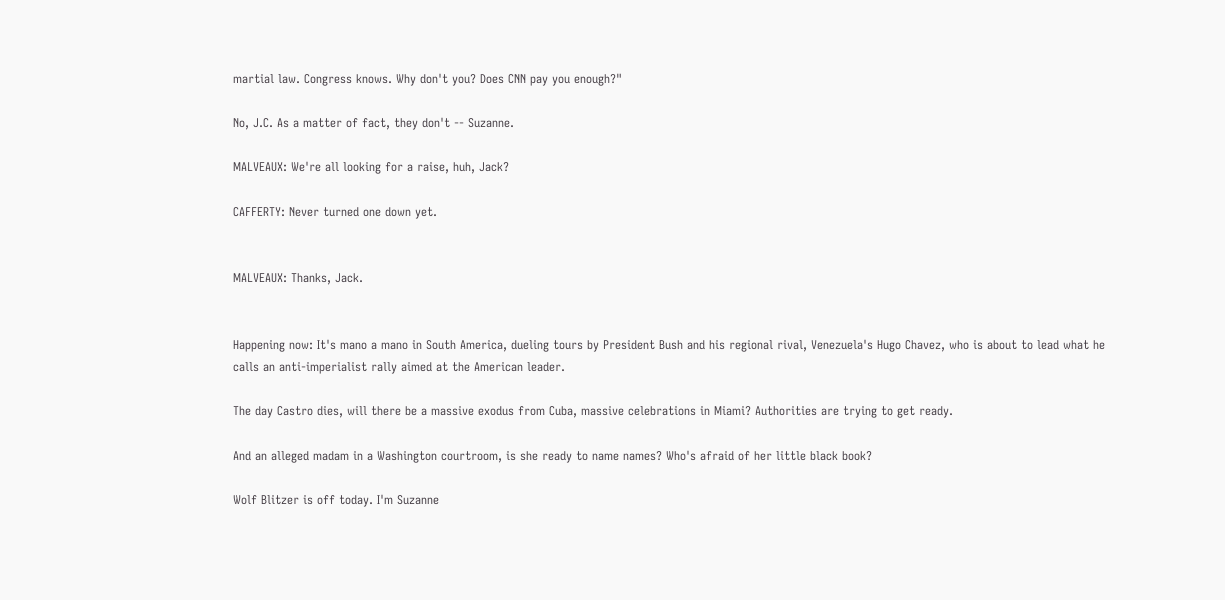martial law. Congress knows. Why don't you? Does CNN pay you enough?"

No, J.C. As a matter of fact, they don't -- Suzanne.

MALVEAUX: We're all looking for a raise, huh, Jack?

CAFFERTY: Never turned one down yet.


MALVEAUX: Thanks, Jack.


Happening now: It's mano a mano in South America, dueling tours by President Bush and his regional rival, Venezuela's Hugo Chavez, who is about to lead what he calls an anti-imperialist rally aimed at the American leader.

The day Castro dies, will there be a massive exodus from Cuba, massive celebrations in Miami? Authorities are trying to get ready.

And an alleged madam in a Washington courtroom, is she ready to name names? Who's afraid of her little black book?

Wolf Blitzer is off today. I'm Suzanne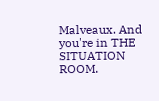Malveaux. And you're in THE SITUATION ROOM.